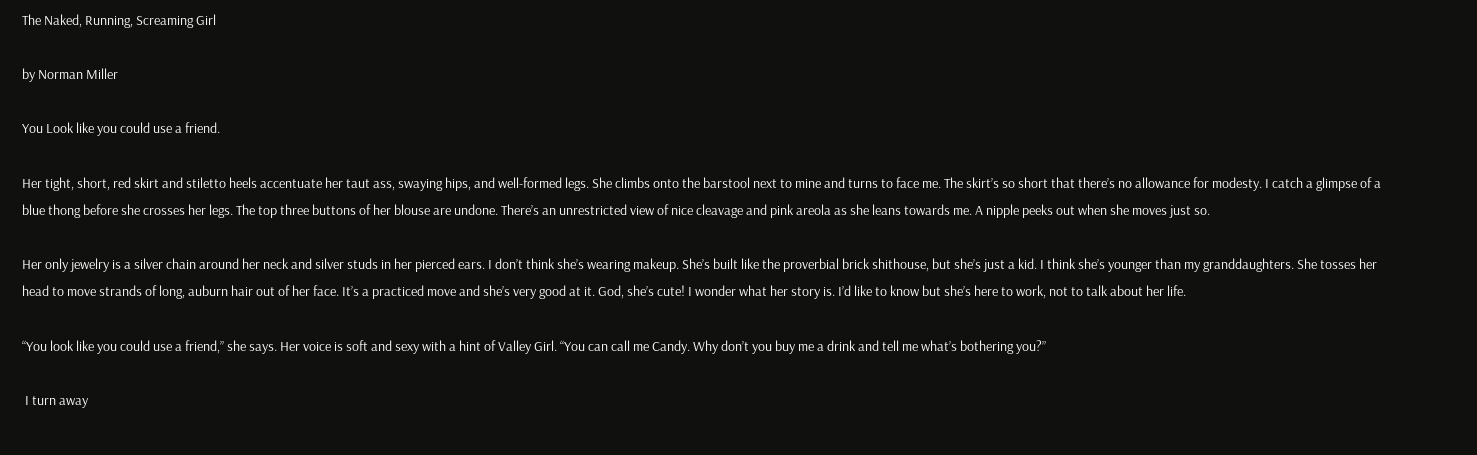The Naked, Running, Screaming Girl

by Norman Miller

You Look like you could use a friend.

Her tight, short, red skirt and stiletto heels accentuate her taut ass, swaying hips, and well-formed legs. She climbs onto the barstool next to mine and turns to face me. The skirt’s so short that there’s no allowance for modesty. I catch a glimpse of a blue thong before she crosses her legs. The top three buttons of her blouse are undone. There’s an unrestricted view of nice cleavage and pink areola as she leans towards me. A nipple peeks out when she moves just so.

Her only jewelry is a silver chain around her neck and silver studs in her pierced ears. I don’t think she’s wearing makeup. She’s built like the proverbial brick shithouse, but she’s just a kid. I think she’s younger than my granddaughters. She tosses her head to move strands of long, auburn hair out of her face. It’s a practiced move and she’s very good at it. God, she’s cute! I wonder what her story is. I’d like to know but she’s here to work, not to talk about her life.

“You look like you could use a friend,” she says. Her voice is soft and sexy with a hint of Valley Girl. “You can call me Candy. Why don’t you buy me a drink and tell me what’s bothering you?”

 I turn away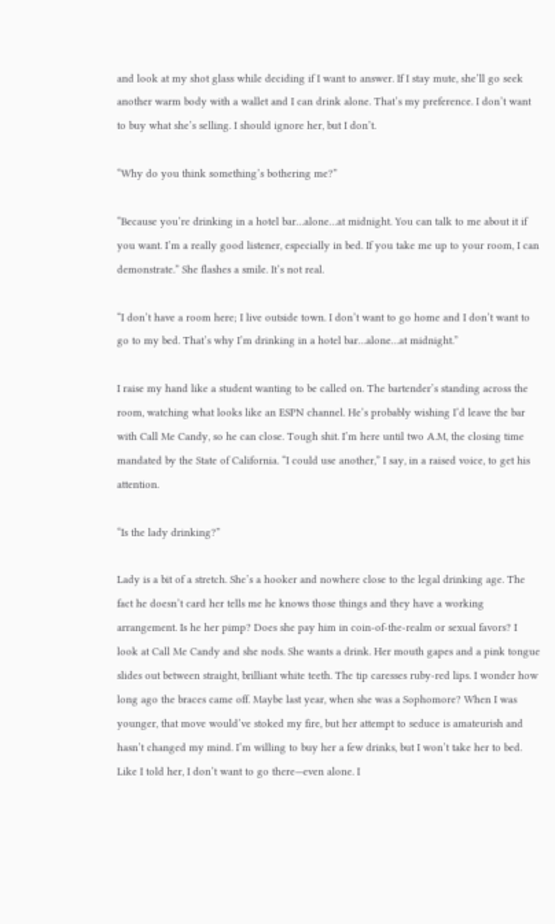and look at my shot glass while deciding if I want to answer. If I stay mute, she’ll go seek another warm body with a wallet and I can drink alone. That’s my preference. I don’t want to buy what she’s selling. I should ignore her, but I don’t.

“Why do you think something’s bothering me?”

“Because you’re drinking in a hotel bar…alone…at midnight. You can talk to me about it if you want. I’m a really good listener, especially in bed. If you take me up to your room, I can demonstrate.” She flashes a smile. It’s not real.

“I don’t have a room here; I live outside town. I don’t want to go home and I don’t want to go to my bed. That’s why I’m drinking in a hotel bar…alone…at midnight.”

I raise my hand like a student wanting to be called on. The bartender’s standing across the room, watching what looks like an ESPN channel. He’s probably wishing I’d leave the bar with Call Me Candy, so he can close. Tough shit. I’m here until two A.M, the closing time mandated by the State of California. “I could use another,” I say, in a raised voice, to get his attention.

“Is the lady drinking?”

Lady is a bit of a stretch. She’s a hooker and nowhere close to the legal drinking age. The fact he doesn’t card her tells me he knows those things and they have a working arrangement. Is he her pimp? Does she pay him in coin-of-the-realm or sexual favors? I look at Call Me Candy and she nods. She wants a drink. Her mouth gapes and a pink tongue slides out between straight, brilliant white teeth. The tip caresses ruby-red lips. I wonder how long ago the braces came off. Maybe last year, when she was a Sophomore? When I was younger, that move would’ve stoked my fire, but her attempt to seduce is amateurish and hasn’t changed my mind. I’m willing to buy her a few drinks, but I won’t take her to bed. Like I told her, I don’t want to go there—even alone. I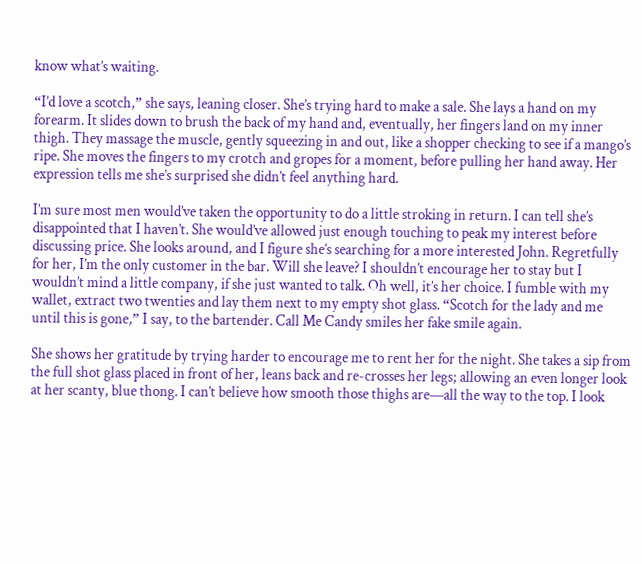know what’s waiting.

“I’d love a scotch,” she says, leaning closer. She’s trying hard to make a sale. She lays a hand on my forearm. It slides down to brush the back of my hand and, eventually, her fingers land on my inner thigh. They massage the muscle, gently squeezing in and out, like a shopper checking to see if a mango’s ripe. She moves the fingers to my crotch and gropes for a moment, before pulling her hand away. Her expression tells me she’s surprised she didn’t feel anything hard.

I’m sure most men would’ve taken the opportunity to do a little stroking in return. I can tell she’s disappointed that I haven’t. She would’ve allowed just enough touching to peak my interest before discussing price. She looks around, and I figure she’s searching for a more interested John. Regretfully for her, I’m the only customer in the bar. Will she leave? I shouldn’t encourage her to stay but I wouldn’t mind a little company, if she just wanted to talk. Oh well, it’s her choice. I fumble with my wallet, extract two twenties and lay them next to my empty shot glass. “Scotch for the lady and me until this is gone,” I say, to the bartender. Call Me Candy smiles her fake smile again.

She shows her gratitude by trying harder to encourage me to rent her for the night. She takes a sip from the full shot glass placed in front of her, leans back and re-crosses her legs; allowing an even longer look at her scanty, blue thong. I can’t believe how smooth those thighs are—all the way to the top. I look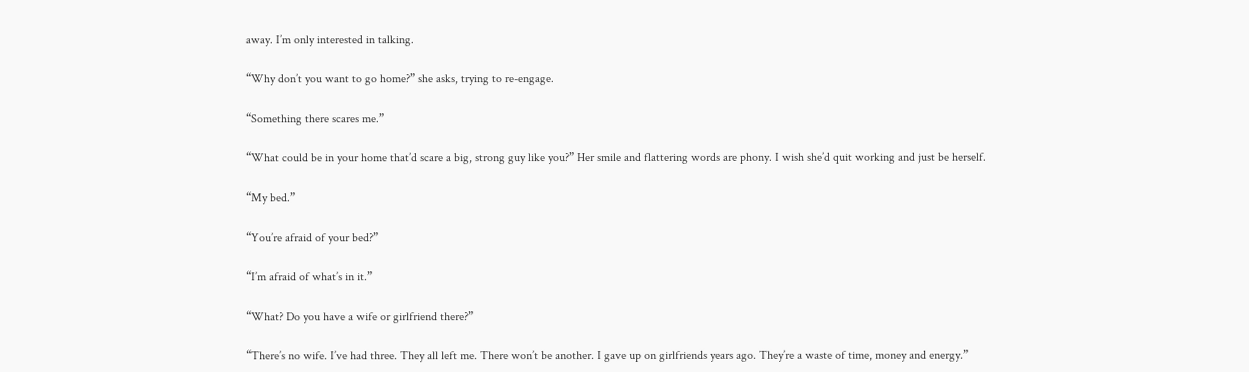away. I’m only interested in talking.

“Why don’t you want to go home?” she asks, trying to re-engage.

“Something there scares me.”

“What could be in your home that’d scare a big, strong guy like you?” Her smile and flattering words are phony. I wish she’d quit working and just be herself.

“My bed.”

“You’re afraid of your bed?”

“I’m afraid of what’s in it.”

“What? Do you have a wife or girlfriend there?”

“There’s no wife. I’ve had three. They all left me. There won’t be another. I gave up on girlfriends years ago. They’re a waste of time, money and energy.”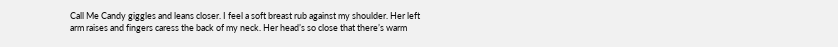Call Me Candy giggles and leans closer. I feel a soft breast rub against my shoulder. Her left arm raises and fingers caress the back of my neck. Her head’s so close that there’s warm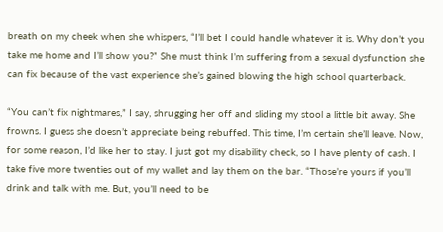breath on my cheek when she whispers, “I’ll bet I could handle whatever it is. Why don’t you take me home and I’ll show you?” She must think I’m suffering from a sexual dysfunction she can fix because of the vast experience she’s gained blowing the high school quarterback.

“You can’t fix nightmares,” I say, shrugging her off and sliding my stool a little bit away. She frowns. I guess she doesn’t appreciate being rebuffed. This time, I’m certain she’ll leave. Now, for some reason, I’d like her to stay. I just got my disability check, so I have plenty of cash. I take five more twenties out of my wallet and lay them on the bar. “Those’re yours if you’ll drink and talk with me. But, you’ll need to be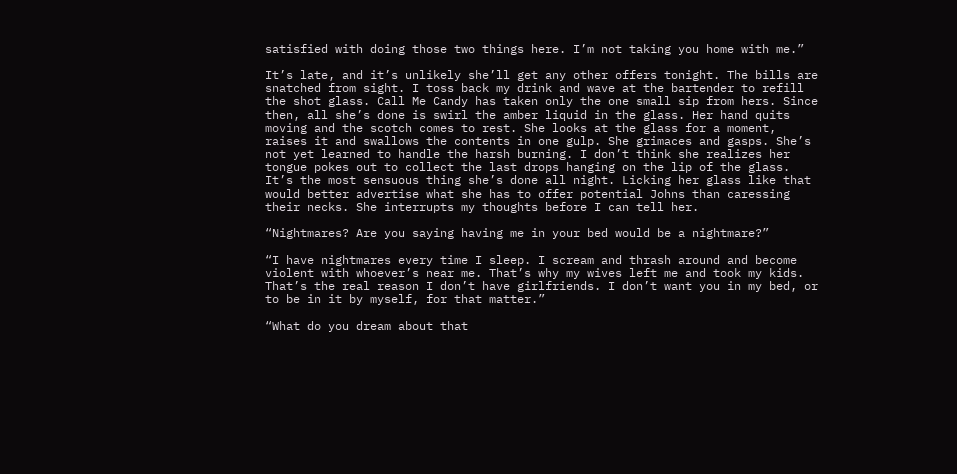satisfied with doing those two things here. I’m not taking you home with me.”

It’s late, and it’s unlikely she’ll get any other offers tonight. The bills are snatched from sight. I toss back my drink and wave at the bartender to refill the shot glass. Call Me Candy has taken only the one small sip from hers. Since then, all she’s done is swirl the amber liquid in the glass. Her hand quits moving and the scotch comes to rest. She looks at the glass for a moment, raises it and swallows the contents in one gulp. She grimaces and gasps. She’s not yet learned to handle the harsh burning. I don’t think she realizes her tongue pokes out to collect the last drops hanging on the lip of the glass. It’s the most sensuous thing she’s done all night. Licking her glass like that would better advertise what she has to offer potential Johns than caressing their necks. She interrupts my thoughts before I can tell her.

“Nightmares? Are you saying having me in your bed would be a nightmare?”

“I have nightmares every time I sleep. I scream and thrash around and become violent with whoever’s near me. That’s why my wives left me and took my kids. That’s the real reason I don’t have girlfriends. I don’t want you in my bed, or to be in it by myself, for that matter.”

“What do you dream about that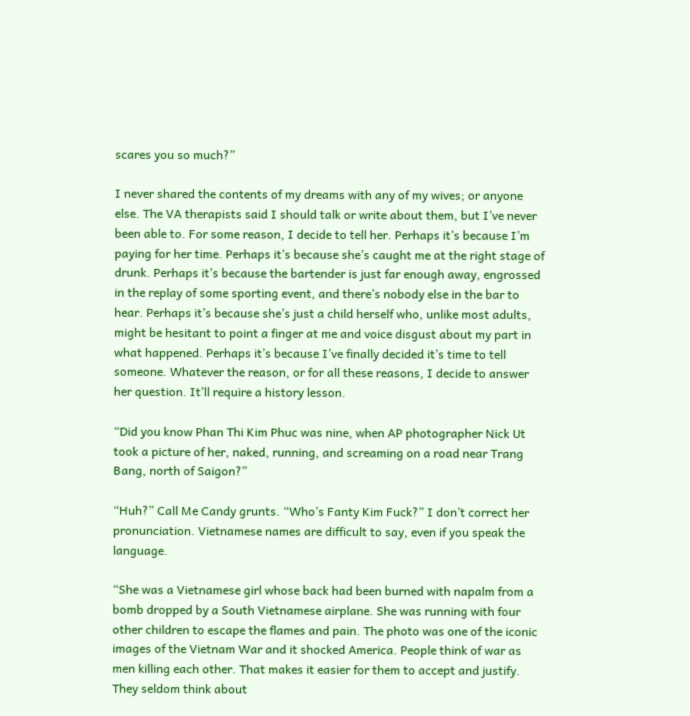scares you so much?”

I never shared the contents of my dreams with any of my wives; or anyone else. The VA therapists said I should talk or write about them, but I’ve never been able to. For some reason, I decide to tell her. Perhaps it’s because I’m paying for her time. Perhaps it’s because she’s caught me at the right stage of drunk. Perhaps it’s because the bartender is just far enough away, engrossed in the replay of some sporting event, and there’s nobody else in the bar to hear. Perhaps it’s because she’s just a child herself who, unlike most adults, might be hesitant to point a finger at me and voice disgust about my part in what happened. Perhaps it’s because I’ve finally decided it’s time to tell someone. Whatever the reason, or for all these reasons, I decide to answer her question. It’ll require a history lesson.

“Did you know Phan Thi Kim Phuc was nine, when AP photographer Nick Ut took a picture of her, naked, running, and screaming on a road near Trang Bang, north of Saigon?”

“Huh?” Call Me Candy grunts. “Who’s Fanty Kim Fuck?” I don’t correct her pronunciation. Vietnamese names are difficult to say, even if you speak the language.

“She was a Vietnamese girl whose back had been burned with napalm from a bomb dropped by a South Vietnamese airplane. She was running with four other children to escape the flames and pain. The photo was one of the iconic images of the Vietnam War and it shocked America. People think of war as men killing each other. That makes it easier for them to accept and justify. They seldom think about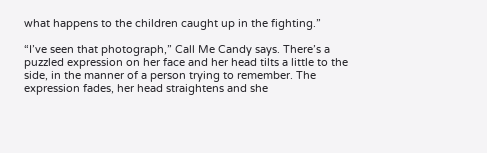what happens to the children caught up in the fighting.”

“I’ve seen that photograph,” Call Me Candy says. There’s a puzzled expression on her face and her head tilts a little to the side, in the manner of a person trying to remember. The expression fades, her head straightens and she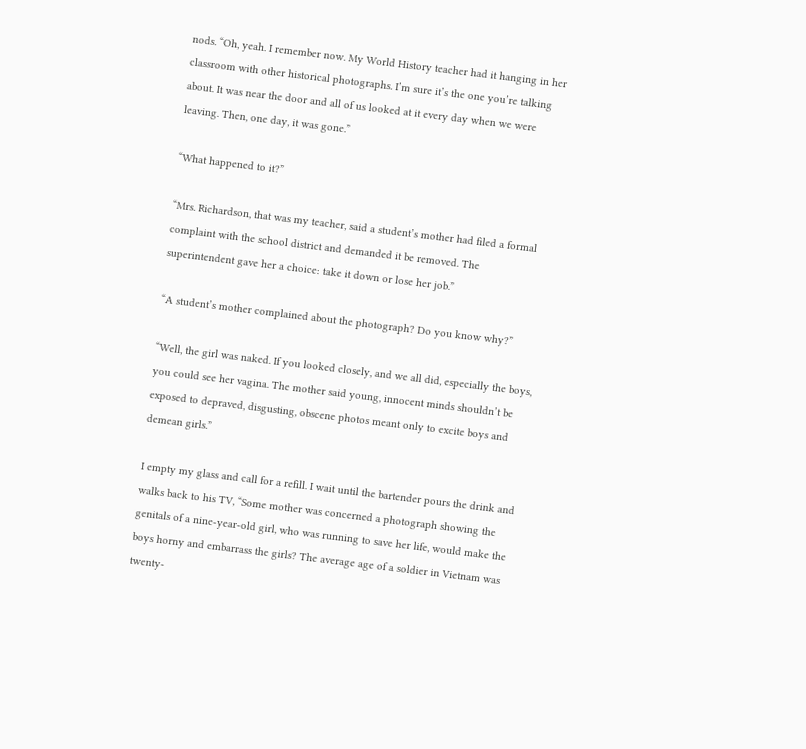nods. “Oh, yeah. I remember now. My World History teacher had it hanging in her classroom with other historical photographs. I’m sure it’s the one you’re talking about. It was near the door and all of us looked at it every day when we were leaving. Then, one day, it was gone.”

“What happened to it?”

“Mrs. Richardson, that was my teacher, said a student’s mother had filed a formal complaint with the school district and demanded it be removed. The superintendent gave her a choice: take it down or lose her job.”

“A student’s mother complained about the photograph? Do you know why?”

“Well, the girl was naked. If you looked closely, and we all did, especially the boys, you could see her vagina. The mother said young, innocent minds shouldn’t be exposed to depraved, disgusting, obscene photos meant only to excite boys and demean girls.”

I empty my glass and call for a refill. I wait until the bartender pours the drink and walks back to his TV, “Some mother was concerned a photograph showing the genitals of a nine-year-old girl, who was running to save her life, would make the boys horny and embarrass the girls? The average age of a soldier in Vietnam was twenty-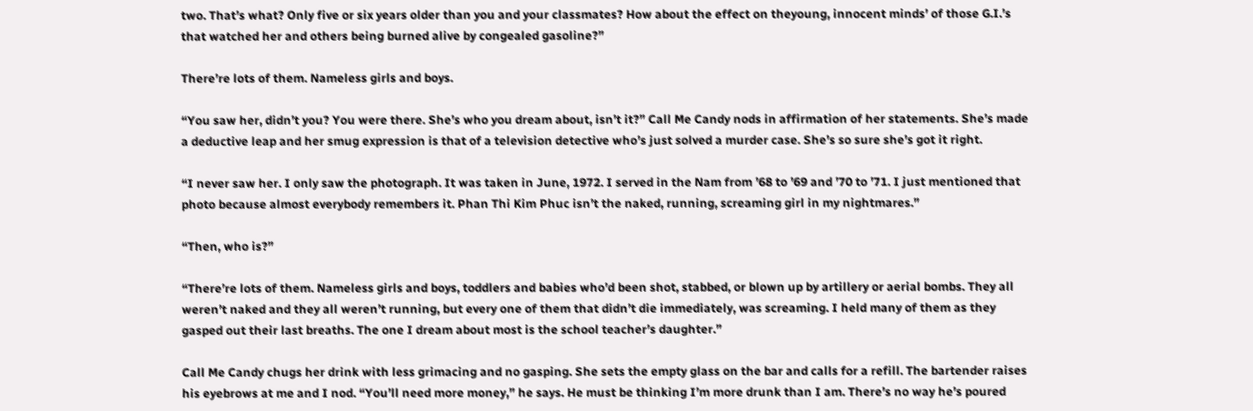two. That’s what? Only five or six years older than you and your classmates? How about the effect on theyoung, innocent minds’ of those G.I.’s that watched her and others being burned alive by congealed gasoline?”

There’re lots of them. Nameless girls and boys.

“You saw her, didn’t you? You were there. She’s who you dream about, isn’t it?” Call Me Candy nods in affirmation of her statements. She’s made a deductive leap and her smug expression is that of a television detective who’s just solved a murder case. She’s so sure she’s got it right.

“I never saw her. I only saw the photograph. It was taken in June, 1972. I served in the Nam from ’68 to ’69 and ’70 to ’71. I just mentioned that photo because almost everybody remembers it. Phan Thi Kim Phuc isn’t the naked, running, screaming girl in my nightmares.”

“Then, who is?”

“There’re lots of them. Nameless girls and boys, toddlers and babies who’d been shot, stabbed, or blown up by artillery or aerial bombs. They all weren’t naked and they all weren’t running, but every one of them that didn’t die immediately, was screaming. I held many of them as they gasped out their last breaths. The one I dream about most is the school teacher’s daughter.”

Call Me Candy chugs her drink with less grimacing and no gasping. She sets the empty glass on the bar and calls for a refill. The bartender raises his eyebrows at me and I nod. “You’ll need more money,” he says. He must be thinking I’m more drunk than I am. There’s no way he’s poured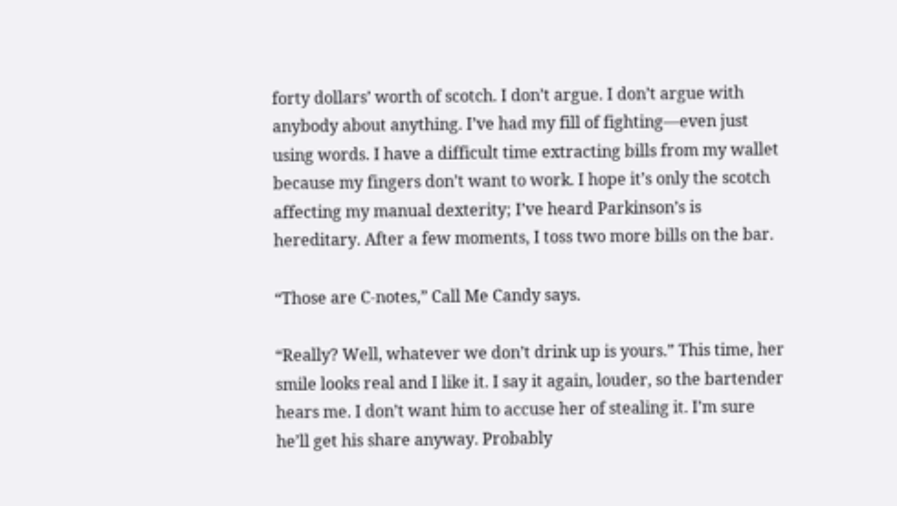forty dollars’ worth of scotch. I don’t argue. I don’t argue with anybody about anything. I’ve had my fill of fighting—even just using words. I have a difficult time extracting bills from my wallet because my fingers don’t want to work. I hope it’s only the scotch affecting my manual dexterity; I’ve heard Parkinson’s is hereditary. After a few moments, I toss two more bills on the bar.

“Those are C-notes,” Call Me Candy says.

“Really? Well, whatever we don’t drink up is yours.” This time, her smile looks real and I like it. I say it again, louder, so the bartender hears me. I don’t want him to accuse her of stealing it. I’m sure he’ll get his share anyway. Probably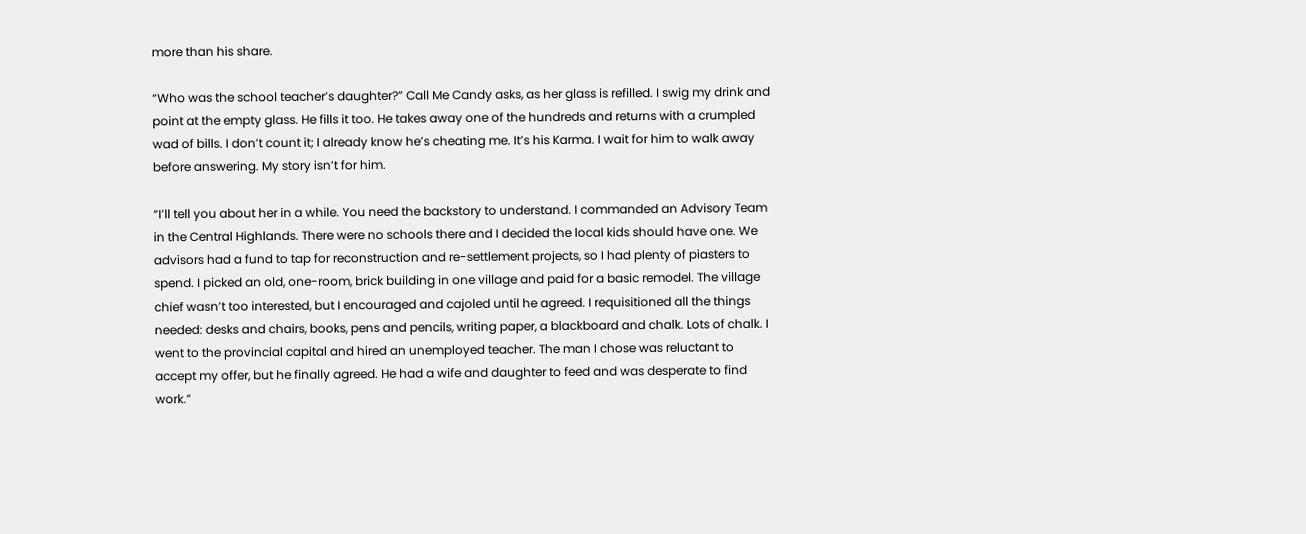more than his share.

“Who was the school teacher’s daughter?” Call Me Candy asks, as her glass is refilled. I swig my drink and point at the empty glass. He fills it too. He takes away one of the hundreds and returns with a crumpled wad of bills. I don’t count it; I already know he’s cheating me. It’s his Karma. I wait for him to walk away before answering. My story isn’t for him.

“I’ll tell you about her in a while. You need the backstory to understand. I commanded an Advisory Team in the Central Highlands. There were no schools there and I decided the local kids should have one. We advisors had a fund to tap for reconstruction and re-settlement projects, so I had plenty of piasters to spend. I picked an old, one-room, brick building in one village and paid for a basic remodel. The village chief wasn’t too interested, but I encouraged and cajoled until he agreed. I requisitioned all the things needed: desks and chairs, books, pens and pencils, writing paper, a blackboard and chalk. Lots of chalk. I went to the provincial capital and hired an unemployed teacher. The man I chose was reluctant to accept my offer, but he finally agreed. He had a wife and daughter to feed and was desperate to find work.”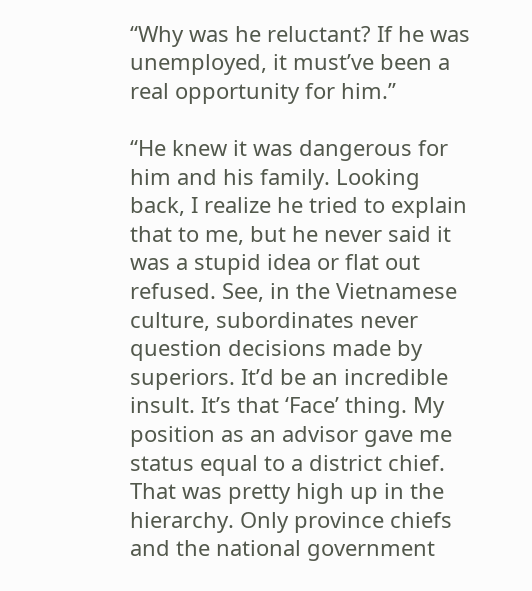“Why was he reluctant? If he was unemployed, it must’ve been a real opportunity for him.”

“He knew it was dangerous for him and his family. Looking back, I realize he tried to explain that to me, but he never said it was a stupid idea or flat out refused. See, in the Vietnamese culture, subordinates never question decisions made by superiors. It’d be an incredible insult. It’s that ‘Face’ thing. My position as an advisor gave me status equal to a district chief. That was pretty high up in the hierarchy. Only province chiefs and the national government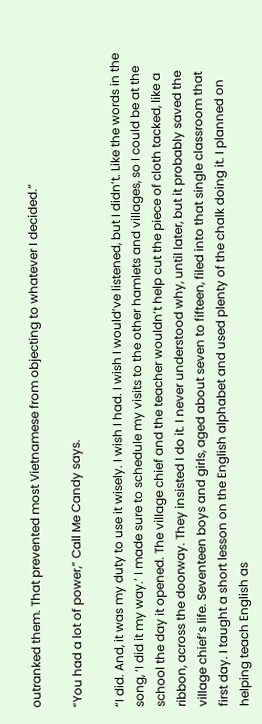outranked them. That prevented most Vietnamese from objecting to whatever I decided.”

“You had a lot of power,” Call Me Candy says.

“I did. And, it was my duty to use it wisely. I wish I had. I wish I would’ve listened, but I didn’t. Like the words in the song, ‘I did it my way.’ I made sure to schedule my visits to the other hamlets and villages, so I could be at the school the day it opened. The village chief and the teacher wouldn’t help cut the piece of cloth tacked, like a ribbon, across the doorway. They insisted I do it. I never understood why, until later, but it probably saved the village chief’s life. Seventeen boys and girls, aged about seven to fifteen, filed into that single classroom that first day. I taught a short lesson on the English alphabet and used plenty of the chalk doing it. I planned on helping teach English as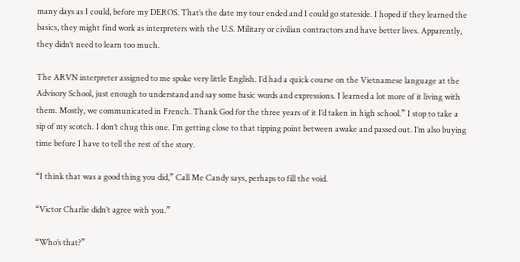many days as I could, before my DEROS. That’s the date my tour ended and I could go stateside. I hoped if they learned the basics, they might find work as interpreters with the U.S. Military or civilian contractors and have better lives. Apparently, they didn’t need to learn too much.

The ARVN interpreter assigned to me spoke very little English. I’d had a quick course on the Vietnamese language at the Advisory School, just enough to understand and say some basic words and expressions. I learned a lot more of it living with them. Mostly, we communicated in French. Thank God for the three years of it I’d taken in high school.” I stop to take a sip of my scotch. I don’t chug this one. I’m getting close to that tipping point between awake and passed out. I’m also buying time before I have to tell the rest of the story.

“I think that was a good thing you did,” Call Me Candy says, perhaps to fill the void.

“Victor Charlie didn’t agree with you.”

“Who’s that?”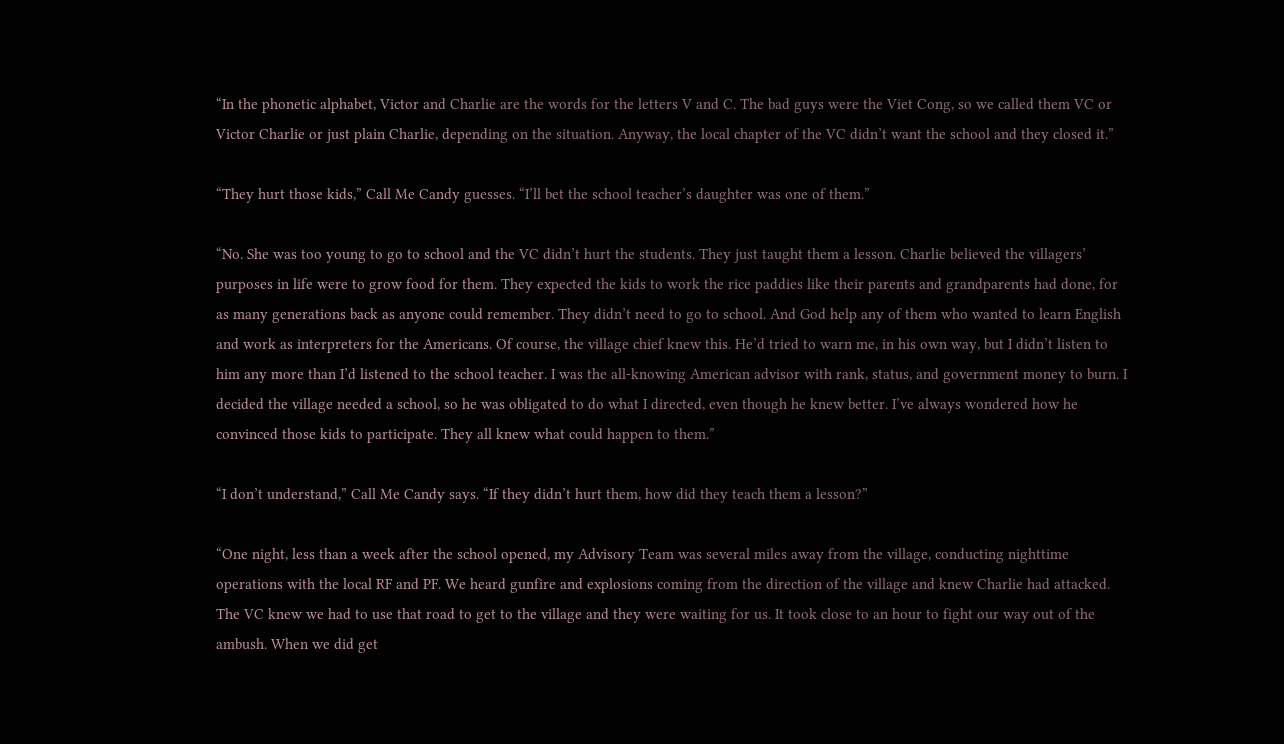“In the phonetic alphabet, Victor and Charlie are the words for the letters V and C. The bad guys were the Viet Cong, so we called them VC or Victor Charlie or just plain Charlie, depending on the situation. Anyway, the local chapter of the VC didn’t want the school and they closed it.”

“They hurt those kids,” Call Me Candy guesses. “I’ll bet the school teacher’s daughter was one of them.”

“No. She was too young to go to school and the VC didn’t hurt the students. They just taught them a lesson. Charlie believed the villagers’ purposes in life were to grow food for them. They expected the kids to work the rice paddies like their parents and grandparents had done, for as many generations back as anyone could remember. They didn’t need to go to school. And God help any of them who wanted to learn English and work as interpreters for the Americans. Of course, the village chief knew this. He’d tried to warn me, in his own way, but I didn’t listen to him any more than I’d listened to the school teacher. I was the all-knowing American advisor with rank, status, and government money to burn. I decided the village needed a school, so he was obligated to do what I directed, even though he knew better. I’ve always wondered how he convinced those kids to participate. They all knew what could happen to them.”

“I don’t understand,” Call Me Candy says. “If they didn’t hurt them, how did they teach them a lesson?”

“One night, less than a week after the school opened, my Advisory Team was several miles away from the village, conducting nighttime operations with the local RF and PF. We heard gunfire and explosions coming from the direction of the village and knew Charlie had attacked. The VC knew we had to use that road to get to the village and they were waiting for us. It took close to an hour to fight our way out of the ambush. When we did get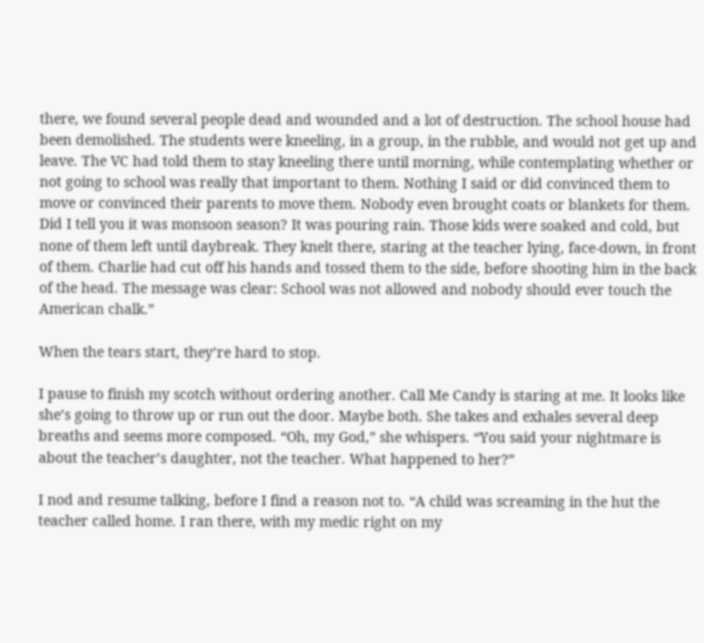there, we found several people dead and wounded and a lot of destruction. The school house had been demolished. The students were kneeling, in a group, in the rubble, and would not get up and leave. The VC had told them to stay kneeling there until morning, while contemplating whether or not going to school was really that important to them. Nothing I said or did convinced them to move or convinced their parents to move them. Nobody even brought coats or blankets for them. Did I tell you it was monsoon season? It was pouring rain. Those kids were soaked and cold, but none of them left until daybreak. They knelt there, staring at the teacher lying, face-down, in front of them. Charlie had cut off his hands and tossed them to the side, before shooting him in the back of the head. The message was clear: School was not allowed and nobody should ever touch the American chalk.”

When the tears start, they’re hard to stop.

I pause to finish my scotch without ordering another. Call Me Candy is staring at me. It looks like she’s going to throw up or run out the door. Maybe both. She takes and exhales several deep breaths and seems more composed. “Oh, my God,” she whispers. “You said your nightmare is about the teacher’s daughter, not the teacher. What happened to her?”

I nod and resume talking, before I find a reason not to. “A child was screaming in the hut the teacher called home. I ran there, with my medic right on my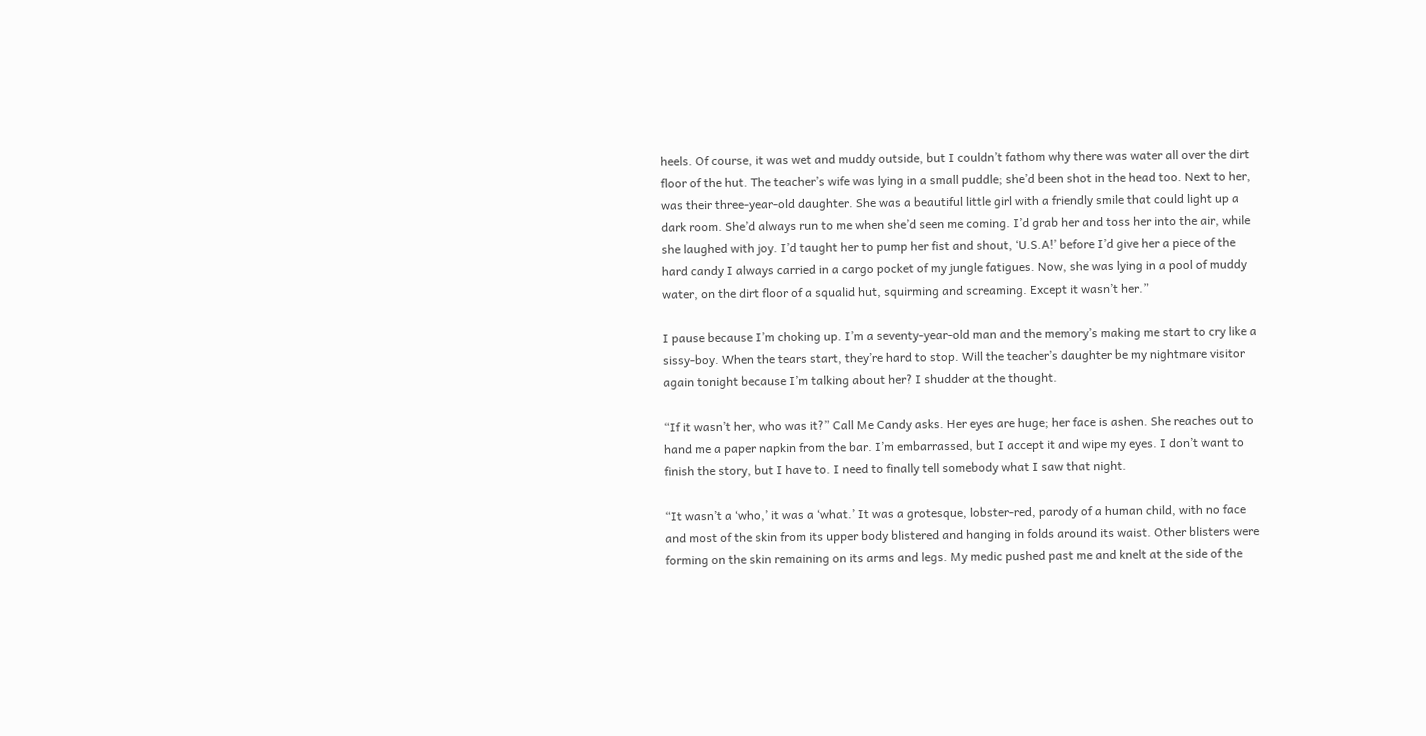heels. Of course, it was wet and muddy outside, but I couldn’t fathom why there was water all over the dirt floor of the hut. The teacher’s wife was lying in a small puddle; she’d been shot in the head too. Next to her, was their three-year-old daughter. She was a beautiful little girl with a friendly smile that could light up a dark room. She’d always run to me when she’d seen me coming. I’d grab her and toss her into the air, while she laughed with joy. I’d taught her to pump her fist and shout, ‘U.S.A!’ before I’d give her a piece of the hard candy I always carried in a cargo pocket of my jungle fatigues. Now, she was lying in a pool of muddy water, on the dirt floor of a squalid hut, squirming and screaming. Except it wasn’t her.”

I pause because I’m choking up. I’m a seventy-year-old man and the memory’s making me start to cry like a sissy-boy. When the tears start, they’re hard to stop. Will the teacher’s daughter be my nightmare visitor again tonight because I’m talking about her? I shudder at the thought.

“If it wasn’t her, who was it?” Call Me Candy asks. Her eyes are huge; her face is ashen. She reaches out to hand me a paper napkin from the bar. I’m embarrassed, but I accept it and wipe my eyes. I don’t want to finish the story, but I have to. I need to finally tell somebody what I saw that night.

“It wasn’t a ‘who,’ it was a ‘what.’ It was a grotesque, lobster-red, parody of a human child, with no face and most of the skin from its upper body blistered and hanging in folds around its waist. Other blisters were forming on the skin remaining on its arms and legs. My medic pushed past me and knelt at the side of the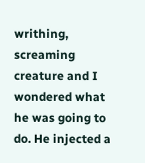writhing, screaming creature and I wondered what he was going to do. He injected a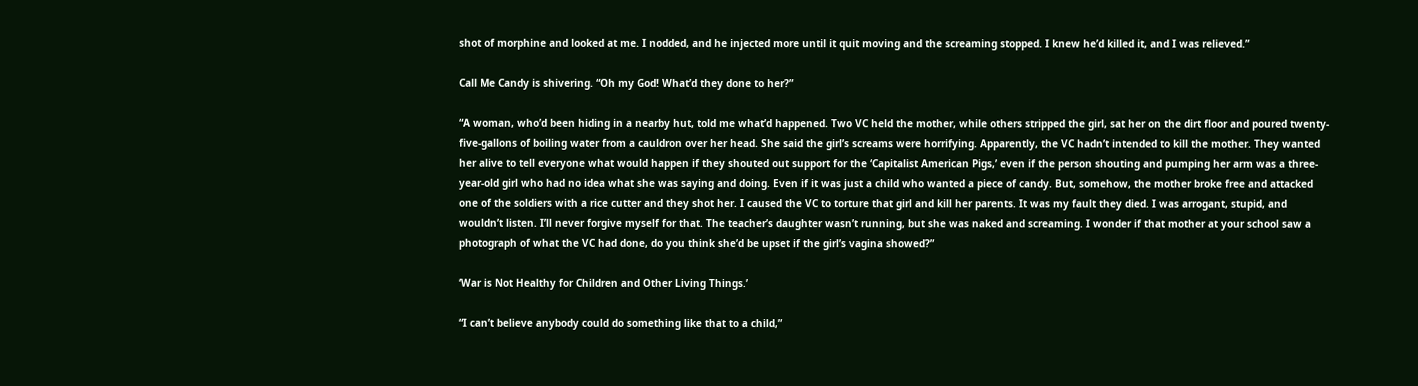shot of morphine and looked at me. I nodded, and he injected more until it quit moving and the screaming stopped. I knew he’d killed it, and I was relieved.”

Call Me Candy is shivering. “Oh my God! What’d they done to her?”

“A woman, who’d been hiding in a nearby hut, told me what’d happened. Two VC held the mother, while others stripped the girl, sat her on the dirt floor and poured twenty-five-gallons of boiling water from a cauldron over her head. She said the girl’s screams were horrifying. Apparently, the VC hadn’t intended to kill the mother. They wanted her alive to tell everyone what would happen if they shouted out support for the ‘Capitalist American Pigs,’ even if the person shouting and pumping her arm was a three-year-old girl who had no idea what she was saying and doing. Even if it was just a child who wanted a piece of candy. But, somehow, the mother broke free and attacked one of the soldiers with a rice cutter and they shot her. I caused the VC to torture that girl and kill her parents. It was my fault they died. I was arrogant, stupid, and wouldn’t listen. I’ll never forgive myself for that. The teacher’s daughter wasn’t running, but she was naked and screaming. I wonder if that mother at your school saw a photograph of what the VC had done, do you think she’d be upset if the girl’s vagina showed?”

‘War is Not Healthy for Children and Other Living Things.’

“I can’t believe anybody could do something like that to a child,”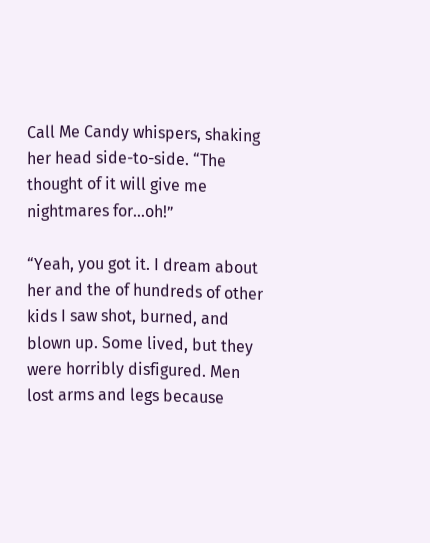Call Me Candy whispers, shaking her head side-to-side. “The thought of it will give me nightmares for…oh!”

“Yeah, you got it. I dream about her and the of hundreds of other kids I saw shot, burned, and blown up. Some lived, but they were horribly disfigured. Men lost arms and legs because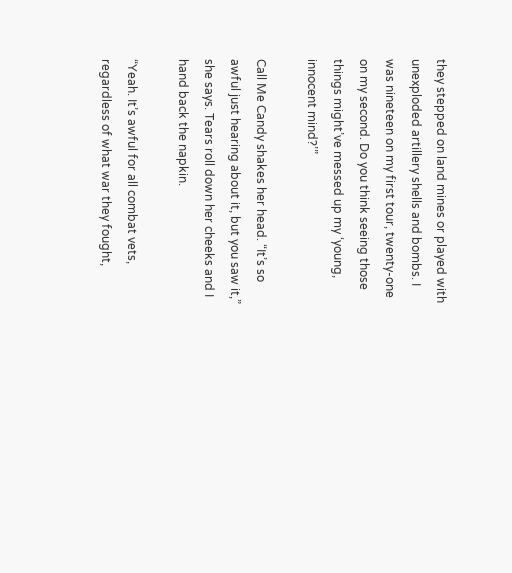they stepped on land mines or played with unexploded artillery shells and bombs. I was nineteen on my first tour, twenty-one on my second. Do you think seeing those things might’ve messed up my ‘young, innocent mind?’”

Call Me Candy shakes her head. “It’s so awful just hearing about it, but you saw it,” she says. Tears roll down her cheeks and I hand back the napkin.

“Yeah. It’s awful for all combat vets, regardless of what war they fought,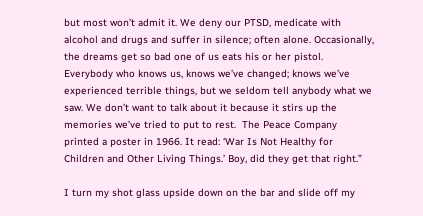but most won’t admit it. We deny our PTSD, medicate with alcohol and drugs and suffer in silence; often alone. Occasionally, the dreams get so bad one of us eats his or her pistol. Everybody who knows us, knows we’ve changed; knows we’ve experienced terrible things, but we seldom tell anybody what we saw. We don’t want to talk about it because it stirs up the memories we’ve tried to put to rest.  The Peace Company printed a poster in 1966. It read: ‘War Is Not Healthy for Children and Other Living Things.’ Boy, did they get that right.”

I turn my shot glass upside down on the bar and slide off my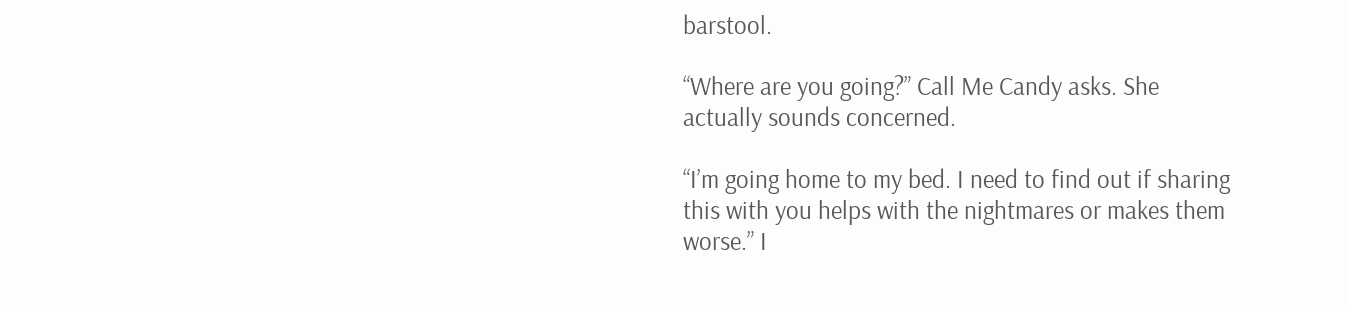barstool.

“Where are you going?” Call Me Candy asks. She actually sounds concerned.

“I’m going home to my bed. I need to find out if sharing this with you helps with the nightmares or makes them worse.” I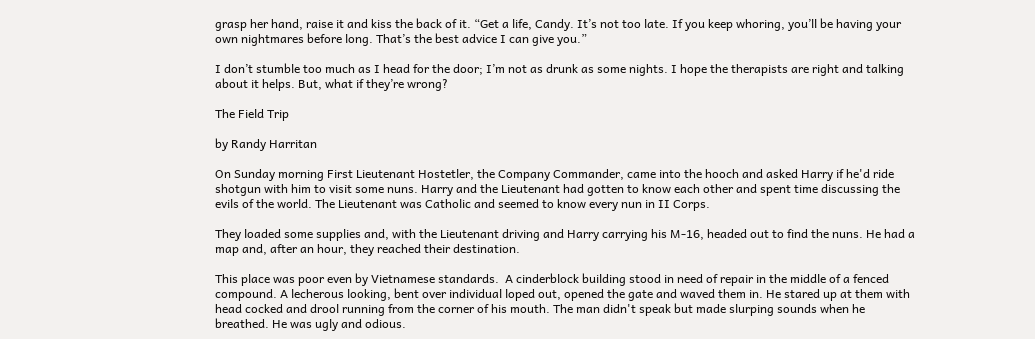grasp her hand, raise it and kiss the back of it. “Get a life, Candy. It’s not too late. If you keep whoring, you’ll be having your own nightmares before long. That’s the best advice I can give you.”

I don’t stumble too much as I head for the door; I’m not as drunk as some nights. I hope the therapists are right and talking about it helps. But, what if they’re wrong?

The Field Trip

by Randy Harritan

On Sunday morning First Lieutenant Hostetler, the Company Commander, came into the hooch and asked Harry if he'd ride shotgun with him to visit some nuns. Harry and the Lieutenant had gotten to know each other and spent time discussing the evils of the world. The Lieutenant was Catholic and seemed to know every nun in II Corps.

They loaded some supplies and, with the Lieutenant driving and Harry carrying his M-16, headed out to find the nuns. He had a map and, after an hour, they reached their destination.

This place was poor even by Vietnamese standards.  A cinderblock building stood in need of repair in the middle of a fenced compound. A lecherous looking, bent over individual loped out, opened the gate and waved them in. He stared up at them with head cocked and drool running from the corner of his mouth. The man didn't speak but made slurping sounds when he breathed. He was ugly and odious.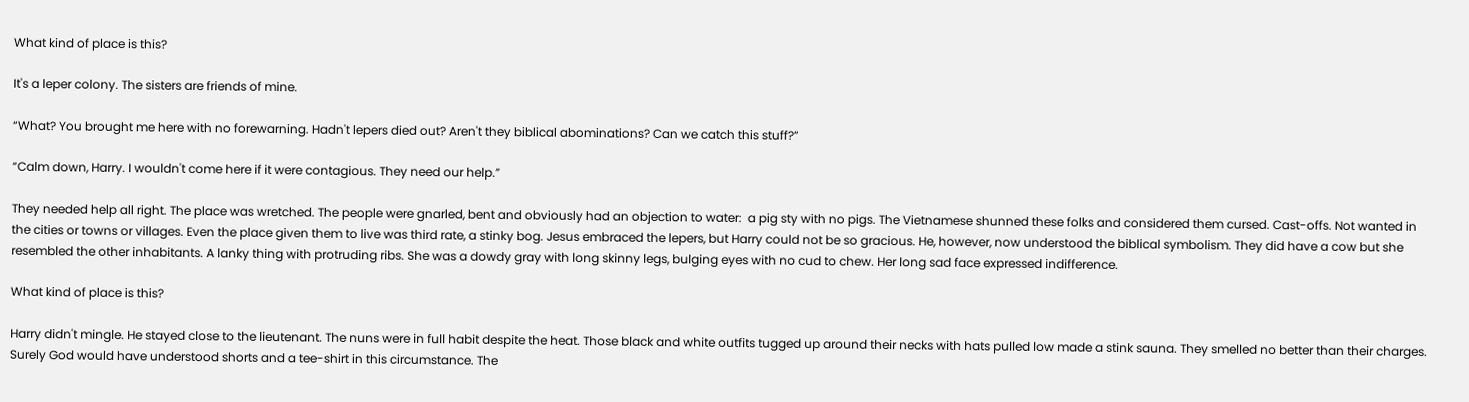What kind of place is this?

It's a leper colony. The sisters are friends of mine.

“What? You brought me here with no forewarning. Hadn't lepers died out? Aren't they biblical abominations? Can we catch this stuff?”

“Calm down, Harry. I wouldn't come here if it were contagious. They need our help.”

They needed help all right. The place was wretched. The people were gnarled, bent and obviously had an objection to water:  a pig sty with no pigs. The Vietnamese shunned these folks and considered them cursed. Cast-offs. Not wanted in the cities or towns or villages. Even the place given them to live was third rate, a stinky bog. Jesus embraced the lepers, but Harry could not be so gracious. He, however, now understood the biblical symbolism. They did have a cow but she resembled the other inhabitants. A lanky thing with protruding ribs. She was a dowdy gray with long skinny legs, bulging eyes with no cud to chew. Her long sad face expressed indifference.

What kind of place is this?

Harry didn't mingle. He stayed close to the lieutenant. The nuns were in full habit despite the heat. Those black and white outfits tugged up around their necks with hats pulled low made a stink sauna. They smelled no better than their charges. Surely God would have understood shorts and a tee-shirt in this circumstance. The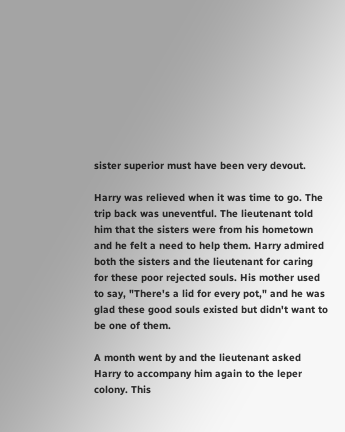sister superior must have been very devout.

Harry was relieved when it was time to go. The trip back was uneventful. The lieutenant told him that the sisters were from his hometown and he felt a need to help them. Harry admired both the sisters and the lieutenant for caring for these poor rejected souls. His mother used to say, "There's a lid for every pot," and he was glad these good souls existed but didn't want to be one of them.

A month went by and the lieutenant asked Harry to accompany him again to the leper colony. This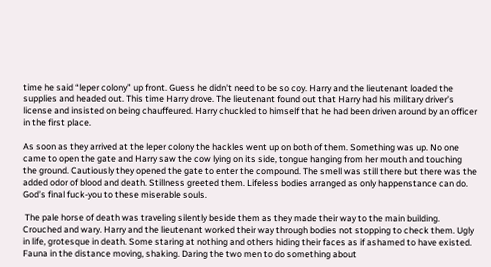time he said “leper colony” up front. Guess he didn't need to be so coy. Harry and the lieutenant loaded the supplies and headed out. This time Harry drove. The lieutenant found out that Harry had his military driver’s license and insisted on being chauffeured. Harry chuckled to himself that he had been driven around by an officer in the first place.

As soon as they arrived at the leper colony the hackles went up on both of them. Something was up. No one came to open the gate and Harry saw the cow lying on its side, tongue hanging from her mouth and touching the ground. Cautiously they opened the gate to enter the compound. The smell was still there but there was the added odor of blood and death. Stillness greeted them. Lifeless bodies arranged as only happenstance can do. God’s final fuck-you to these miserable souls.

 The pale horse of death was traveling silently beside them as they made their way to the main building. Crouched and wary. Harry and the lieutenant worked their way through bodies not stopping to check them. Ugly in life, grotesque in death. Some staring at nothing and others hiding their faces as if ashamed to have existed. Fauna in the distance moving, shaking. Daring the two men to do something about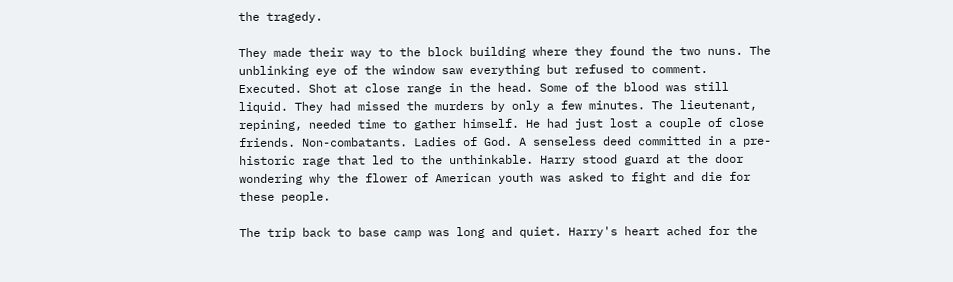the tragedy.

They made their way to the block building where they found the two nuns. The unblinking eye of the window saw everything but refused to comment. Executed. Shot at close range in the head. Some of the blood was still liquid. They had missed the murders by only a few minutes. The lieutenant, repining, needed time to gather himself. He had just lost a couple of close friends. Non-combatants. Ladies of God. A senseless deed committed in a pre-historic rage that led to the unthinkable. Harry stood guard at the door wondering why the flower of American youth was asked to fight and die for these people.

The trip back to base camp was long and quiet. Harry's heart ached for the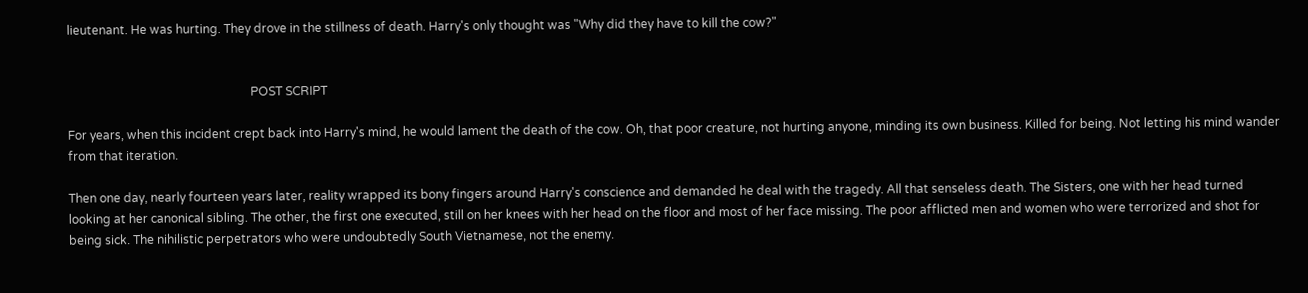lieutenant. He was hurting. They drove in the stillness of death. Harry's only thought was "Why did they have to kill the cow?"


                                                             POST SCRIPT

For years, when this incident crept back into Harry's mind, he would lament the death of the cow. Oh, that poor creature, not hurting anyone, minding its own business. Killed for being. Not letting his mind wander from that iteration.

Then one day, nearly fourteen years later, reality wrapped its bony fingers around Harry's conscience and demanded he deal with the tragedy. All that senseless death. The Sisters, one with her head turned looking at her canonical sibling. The other, the first one executed, still on her knees with her head on the floor and most of her face missing. The poor afflicted men and women who were terrorized and shot for being sick. The nihilistic perpetrators who were undoubtedly South Vietnamese, not the enemy.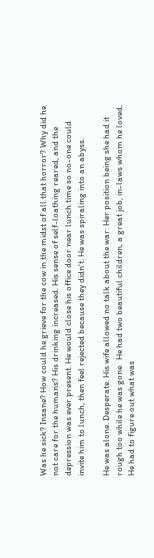Was he sick? Insane? How could he grieve for the cow in the midst of all that horror? Why did he not care for the humans? His drinking increased. His sense of self-loathing reared, and the depression was ever present. He would close his office door near lunch time so no-one could invite him to lunch, then feel rejected because they didn't. He was spiraling into an abyss.

He was alone. Desperate. His wife allowed no talk about the war: Her position being she had it rough too while he was gone.  He had two beautiful children, a great job, in-laws whom he loved. He had to figure out what was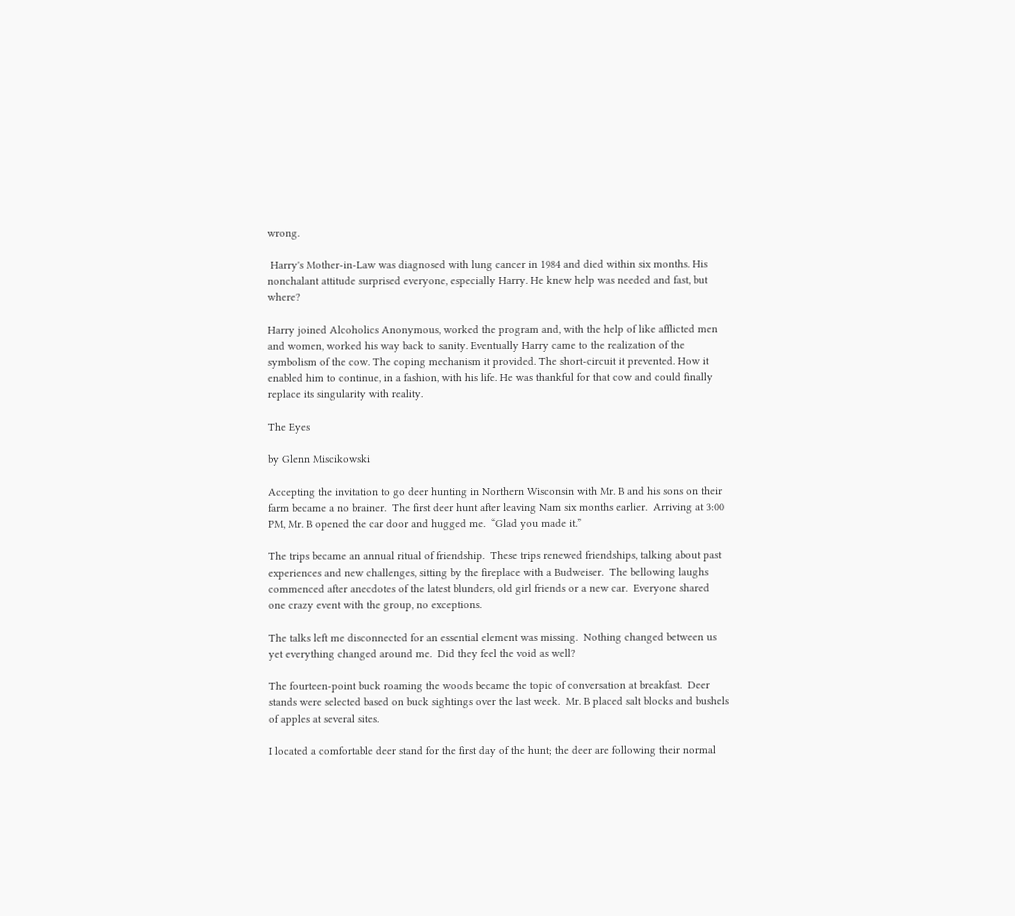wrong.

 Harry's Mother-in-Law was diagnosed with lung cancer in 1984 and died within six months. His nonchalant attitude surprised everyone, especially Harry. He knew help was needed and fast, but where?

Harry joined Alcoholics Anonymous, worked the program and, with the help of like afflicted men and women, worked his way back to sanity. Eventually Harry came to the realization of the symbolism of the cow. The coping mechanism it provided. The short-circuit it prevented. How it enabled him to continue, in a fashion, with his life. He was thankful for that cow and could finally replace its singularity with reality.

The Eyes

by Glenn Miscikowski

Accepting the invitation to go deer hunting in Northern Wisconsin with Mr. B and his sons on their farm became a no brainer.  The first deer hunt after leaving Nam six months earlier.  Arriving at 3:00 PM, Mr. B opened the car door and hugged me.  “Glad you made it.”

The trips became an annual ritual of friendship.  These trips renewed friendships, talking about past experiences and new challenges, sitting by the fireplace with a Budweiser.  The bellowing laughs commenced after anecdotes of the latest blunders, old girl friends or a new car.  Everyone shared one crazy event with the group, no exceptions.

The talks left me disconnected for an essential element was missing.  Nothing changed between us yet everything changed around me.  Did they feel the void as well?

The fourteen-point buck roaming the woods became the topic of conversation at breakfast.  Deer stands were selected based on buck sightings over the last week.  Mr. B placed salt blocks and bushels of apples at several sites.

I located a comfortable deer stand for the first day of the hunt; the deer are following their normal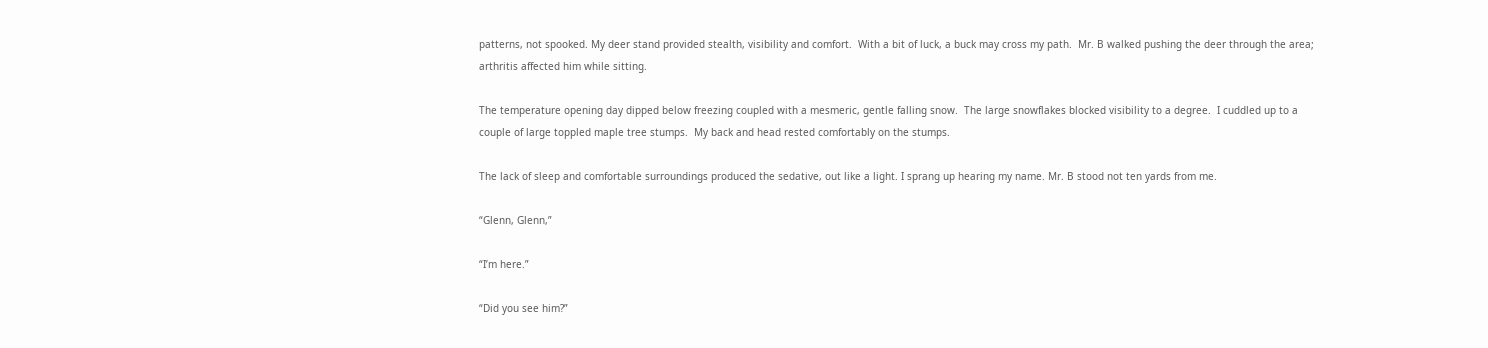patterns, not spooked. My deer stand provided stealth, visibility and comfort.  With a bit of luck, a buck may cross my path.  Mr. B walked pushing the deer through the area; arthritis affected him while sitting.

The temperature opening day dipped below freezing coupled with a mesmeric, gentle falling snow.  The large snowflakes blocked visibility to a degree.  I cuddled up to a couple of large toppled maple tree stumps.  My back and head rested comfortably on the stumps.

The lack of sleep and comfortable surroundings produced the sedative, out like a light. I sprang up hearing my name. Mr. B stood not ten yards from me.

“Glenn, Glenn,”

“I’m here.”

“Did you see him?”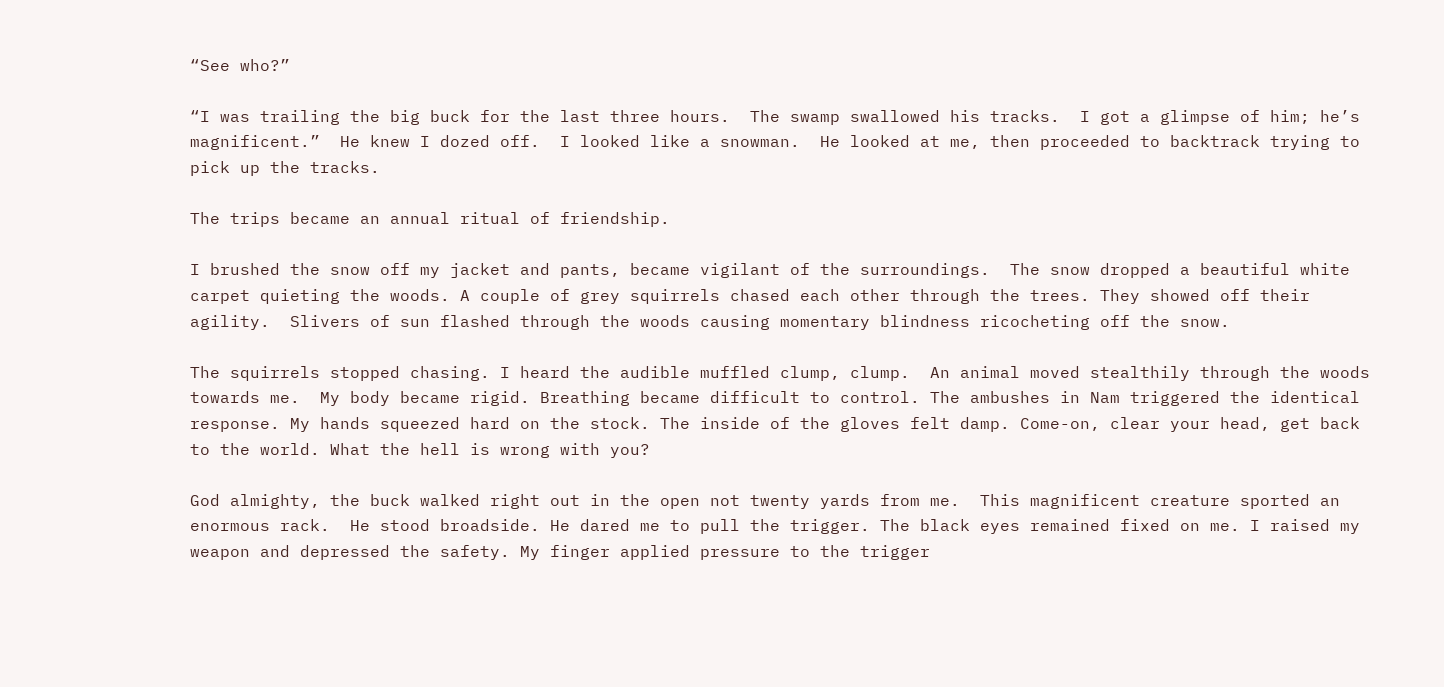“See who?”

“I was trailing the big buck for the last three hours.  The swamp swallowed his tracks.  I got a glimpse of him; he’s magnificent.”  He knew I dozed off.  I looked like a snowman.  He looked at me, then proceeded to backtrack trying to pick up the tracks.

The trips became an annual ritual of friendship.

I brushed the snow off my jacket and pants, became vigilant of the surroundings.  The snow dropped a beautiful white carpet quieting the woods. A couple of grey squirrels chased each other through the trees. They showed off their agility.  Slivers of sun flashed through the woods causing momentary blindness ricocheting off the snow.

The squirrels stopped chasing. I heard the audible muffled clump, clump.  An animal moved stealthily through the woods towards me.  My body became rigid. Breathing became difficult to control. The ambushes in Nam triggered the identical response. My hands squeezed hard on the stock. The inside of the gloves felt damp. Come-on, clear your head, get back to the world. What the hell is wrong with you?

God almighty, the buck walked right out in the open not twenty yards from me.  This magnificent creature sported an enormous rack.  He stood broadside. He dared me to pull the trigger. The black eyes remained fixed on me. I raised my weapon and depressed the safety. My finger applied pressure to the trigger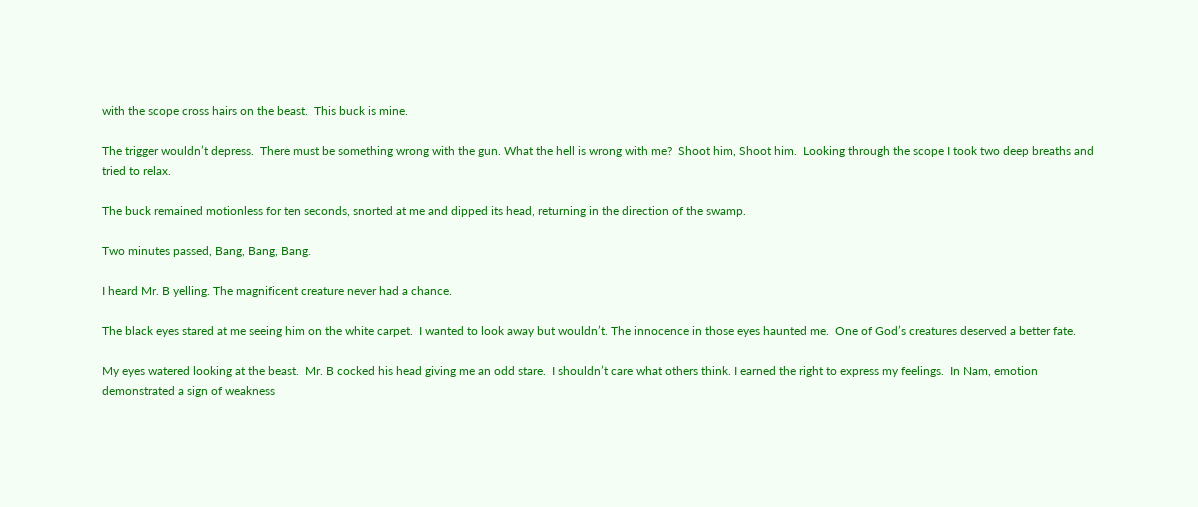with the scope cross hairs on the beast.  This buck is mine.

The trigger wouldn’t depress.  There must be something wrong with the gun. What the hell is wrong with me?  Shoot him, Shoot him.  Looking through the scope I took two deep breaths and tried to relax.

The buck remained motionless for ten seconds, snorted at me and dipped its head, returning in the direction of the swamp.

Two minutes passed, Bang, Bang, Bang.

I heard Mr. B yelling. The magnificent creature never had a chance.

The black eyes stared at me seeing him on the white carpet.  I wanted to look away but wouldn’t. The innocence in those eyes haunted me.  One of God’s creatures deserved a better fate.

My eyes watered looking at the beast.  Mr. B cocked his head giving me an odd stare.  I shouldn’t care what others think. I earned the right to express my feelings.  In Nam, emotion demonstrated a sign of weakness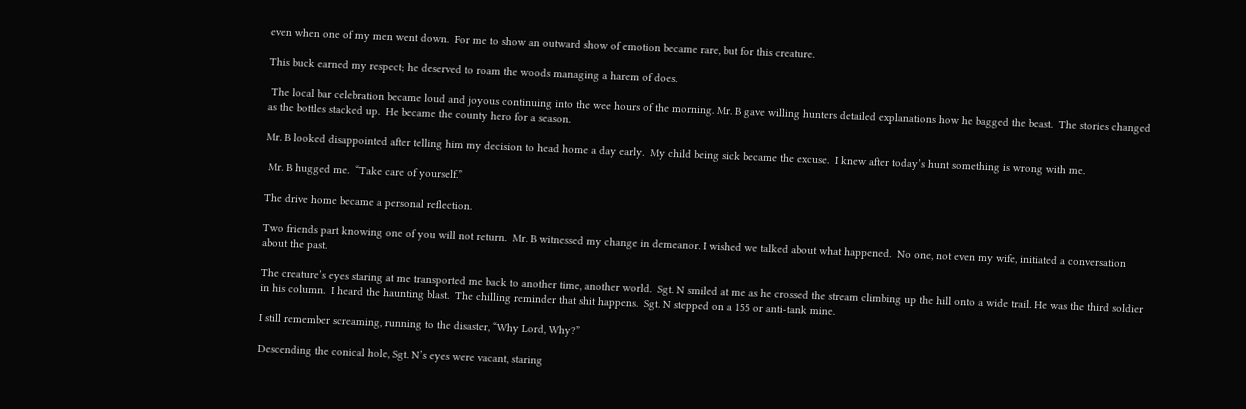even when one of my men went down.  For me to show an outward show of emotion became rare, but for this creature.

This buck earned my respect; he deserved to roam the woods managing a harem of does.

 The local bar celebration became loud and joyous continuing into the wee hours of the morning. Mr. B gave willing hunters detailed explanations how he bagged the beast.  The stories changed as the bottles stacked up.  He became the county hero for a season.

Mr. B looked disappointed after telling him my decision to head home a day early.  My child being sick became the excuse.  I knew after today’s hunt something is wrong with me.

 Mr. B hugged me.  “Take care of yourself.”

The drive home became a personal reflection.

Two friends part knowing one of you will not return.  Mr. B witnessed my change in demeanor. I wished we talked about what happened.  No one, not even my wife, initiated a conversation about the past.

The creature’s eyes staring at me transported me back to another time, another world.  Sgt. N smiled at me as he crossed the stream climbing up the hill onto a wide trail. He was the third soldier in his column.  I heard the haunting blast.  The chilling reminder that shit happens.  Sgt. N stepped on a 155 or anti-tank mine.

I still remember screaming, running to the disaster, “Why Lord, Why?”

Descending the conical hole, Sgt. N’s eyes were vacant, staring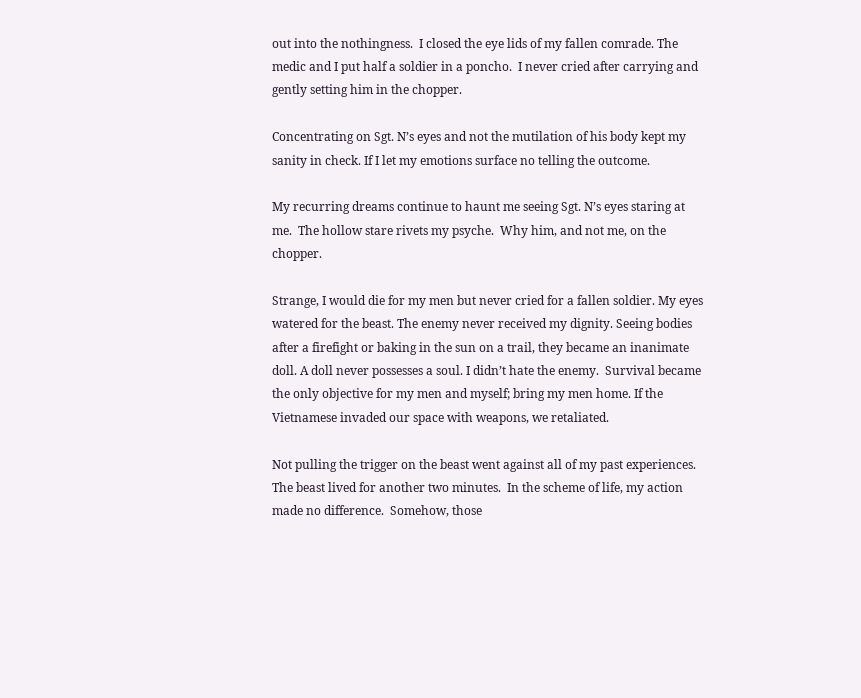out into the nothingness.  I closed the eye lids of my fallen comrade. The medic and I put half a soldier in a poncho.  I never cried after carrying and gently setting him in the chopper.

Concentrating on Sgt. N’s eyes and not the mutilation of his body kept my sanity in check. If I let my emotions surface no telling the outcome.

My recurring dreams continue to haunt me seeing Sgt. N’s eyes staring at me.  The hollow stare rivets my psyche.  Why him, and not me, on the chopper.

Strange, I would die for my men but never cried for a fallen soldier. My eyes watered for the beast. The enemy never received my dignity. Seeing bodies after a firefight or baking in the sun on a trail, they became an inanimate doll. A doll never possesses a soul. I didn’t hate the enemy.  Survival became the only objective for my men and myself; bring my men home. If the Vietnamese invaded our space with weapons, we retaliated.

Not pulling the trigger on the beast went against all of my past experiences.  The beast lived for another two minutes.  In the scheme of life, my action made no difference.  Somehow, those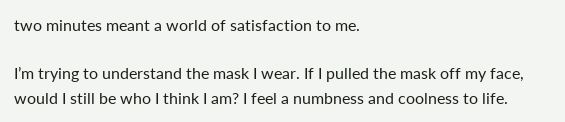two minutes meant a world of satisfaction to me.

I’m trying to understand the mask I wear. If I pulled the mask off my face, would I still be who I think I am? I feel a numbness and coolness to life.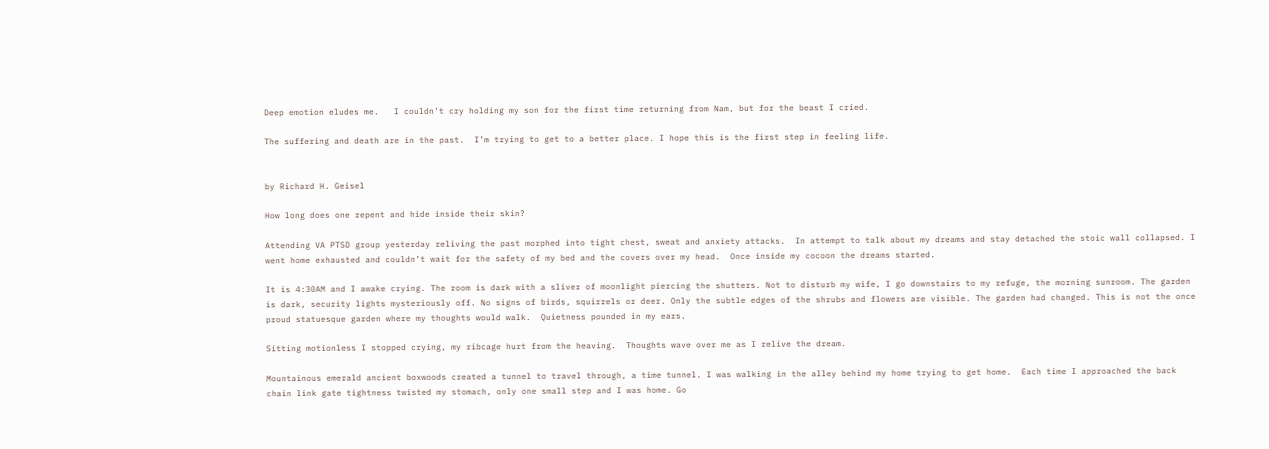Deep emotion eludes me.   I couldn’t cry holding my son for the first time returning from Nam, but for the beast I cried.

The suffering and death are in the past.  I’m trying to get to a better place. I hope this is the first step in feeling life.


by Richard H. Geisel

How long does one repent and hide inside their skin?

Attending VA PTSD group yesterday reliving the past morphed into tight chest, sweat and anxiety attacks.  In attempt to talk about my dreams and stay detached the stoic wall collapsed. I went home exhausted and couldn’t wait for the safety of my bed and the covers over my head.  Once inside my cocoon the dreams started.

It is 4:30AM and I awake crying. The room is dark with a sliver of moonlight piercing the shutters. Not to disturb my wife, I go downstairs to my refuge, the morning sunroom. The garden is dark, security lights mysteriously off. No signs of birds, squirrels or deer. Only the subtle edges of the shrubs and flowers are visible. The garden had changed. This is not the once proud statuesque garden where my thoughts would walk.  Quietness pounded in my ears.

Sitting motionless I stopped crying, my ribcage hurt from the heaving.  Thoughts wave over me as I relive the dream.

Mountainous emerald ancient boxwoods created a tunnel to travel through, a time tunnel. I was walking in the alley behind my home trying to get home.  Each time I approached the back chain link gate tightness twisted my stomach, only one small step and I was home. Go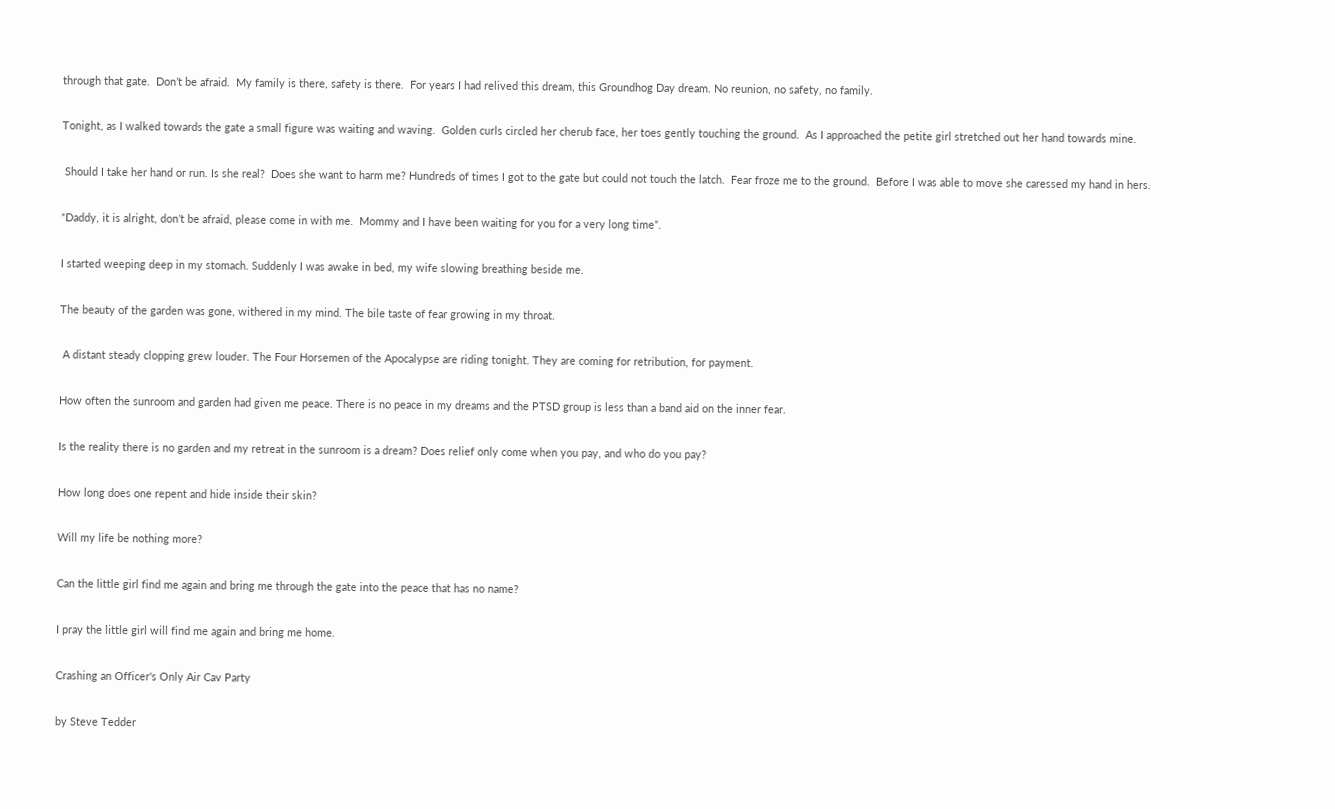through that gate.  Don’t be afraid.  My family is there, safety is there.  For years I had relived this dream, this Groundhog Day dream. No reunion, no safety, no family.

Tonight, as I walked towards the gate a small figure was waiting and waving.  Golden curls circled her cherub face, her toes gently touching the ground.  As I approached the petite girl stretched out her hand towards mine.

 Should I take her hand or run. Is she real?  Does she want to harm me? Hundreds of times I got to the gate but could not touch the latch.  Fear froze me to the ground.  Before I was able to move she caressed my hand in hers.

“Daddy, it is alright, don’t be afraid, please come in with me.  Mommy and I have been waiting for you for a very long time”.

I started weeping deep in my stomach. Suddenly I was awake in bed, my wife slowing breathing beside me.

The beauty of the garden was gone, withered in my mind. The bile taste of fear growing in my throat.

 A distant steady clopping grew louder. The Four Horsemen of the Apocalypse are riding tonight. They are coming for retribution, for payment.

How often the sunroom and garden had given me peace. There is no peace in my dreams and the PTSD group is less than a band aid on the inner fear.

Is the reality there is no garden and my retreat in the sunroom is a dream? Does relief only come when you pay, and who do you pay?

How long does one repent and hide inside their skin?

Will my life be nothing more?

Can the little girl find me again and bring me through the gate into the peace that has no name?

I pray the little girl will find me again and bring me home.

Crashing an Officer's Only Air Cav Party

by Steve Tedder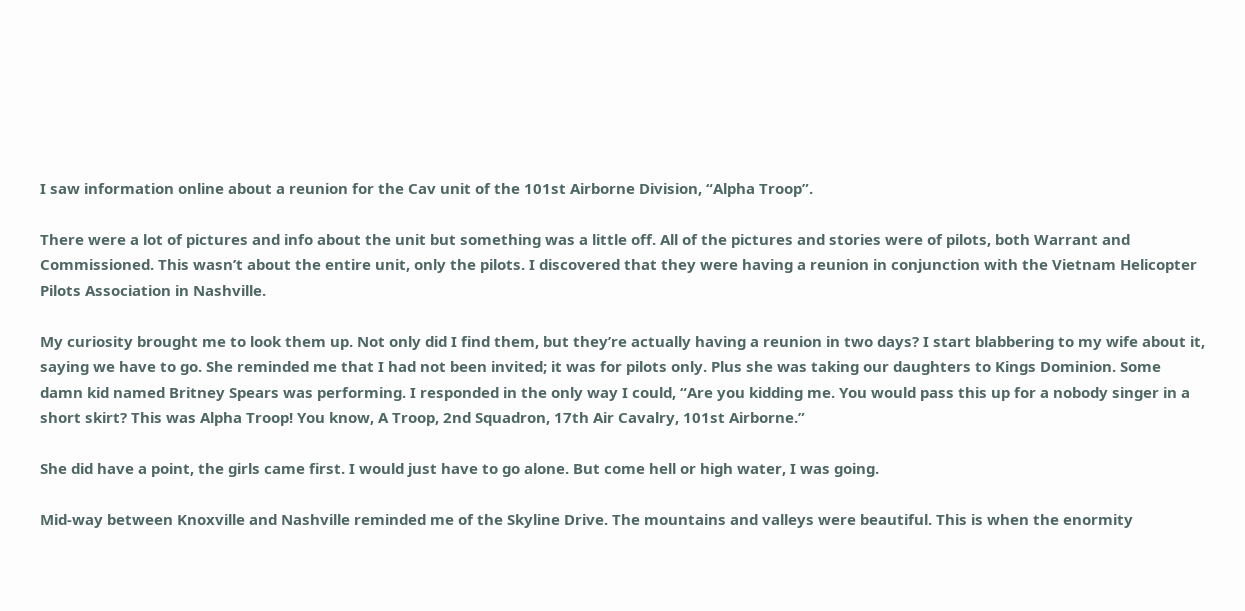I saw information online about a reunion for the Cav unit of the 101st Airborne Division, “Alpha Troop”.

There were a lot of pictures and info about the unit but something was a little off. All of the pictures and stories were of pilots, both Warrant and Commissioned. This wasn’t about the entire unit, only the pilots. I discovered that they were having a reunion in conjunction with the Vietnam Helicopter Pilots Association in Nashville.

My curiosity brought me to look them up. Not only did I find them, but they’re actually having a reunion in two days? I start blabbering to my wife about it, saying we have to go. She reminded me that I had not been invited; it was for pilots only. Plus she was taking our daughters to Kings Dominion. Some damn kid named Britney Spears was performing. I responded in the only way I could, “Are you kidding me. You would pass this up for a nobody singer in a short skirt? This was Alpha Troop! You know, A Troop, 2nd Squadron, 17th Air Cavalry, 101st Airborne.”

She did have a point, the girls came first. I would just have to go alone. But come hell or high water, I was going.

Mid-way between Knoxville and Nashville reminded me of the Skyline Drive. The mountains and valleys were beautiful. This is when the enormity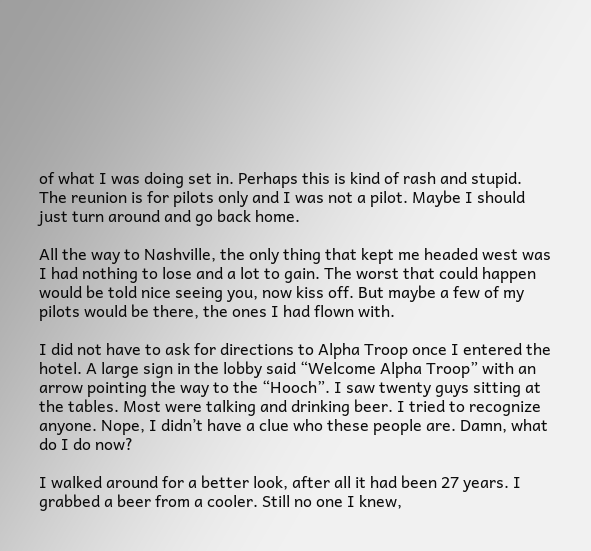of what I was doing set in. Perhaps this is kind of rash and stupid. The reunion is for pilots only and I was not a pilot. Maybe I should just turn around and go back home.

All the way to Nashville, the only thing that kept me headed west was I had nothing to lose and a lot to gain. The worst that could happen would be told nice seeing you, now kiss off. But maybe a few of my pilots would be there, the ones I had flown with.

I did not have to ask for directions to Alpha Troop once I entered the hotel. A large sign in the lobby said “Welcome Alpha Troop” with an arrow pointing the way to the “Hooch”. I saw twenty guys sitting at the tables. Most were talking and drinking beer. I tried to recognize anyone. Nope, I didn’t have a clue who these people are. Damn, what do I do now?

I walked around for a better look, after all it had been 27 years. I grabbed a beer from a cooler. Still no one I knew,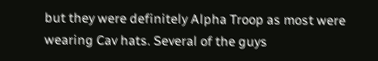but they were definitely Alpha Troop as most were wearing Cav hats. Several of the guys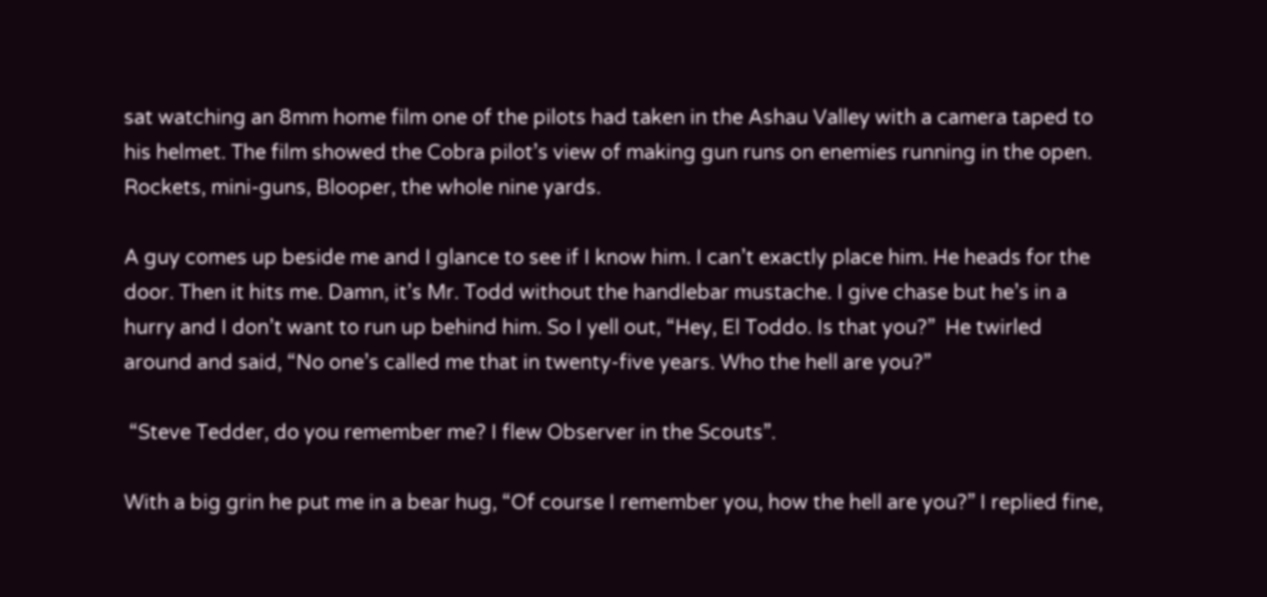sat watching an 8mm home film one of the pilots had taken in the Ashau Valley with a camera taped to his helmet. The film showed the Cobra pilot’s view of making gun runs on enemies running in the open. Rockets, mini-guns, Blooper, the whole nine yards.

A guy comes up beside me and I glance to see if I know him. I can’t exactly place him. He heads for the door. Then it hits me. Damn, it’s Mr. Todd without the handlebar mustache. I give chase but he’s in a hurry and I don’t want to run up behind him. So I yell out, “Hey, El Toddo. Is that you?”  He twirled around and said, “No one’s called me that in twenty-five years. Who the hell are you?”

 “Steve Tedder, do you remember me? I flew Observer in the Scouts”.

With a big grin he put me in a bear hug, “Of course I remember you, how the hell are you?” I replied fine,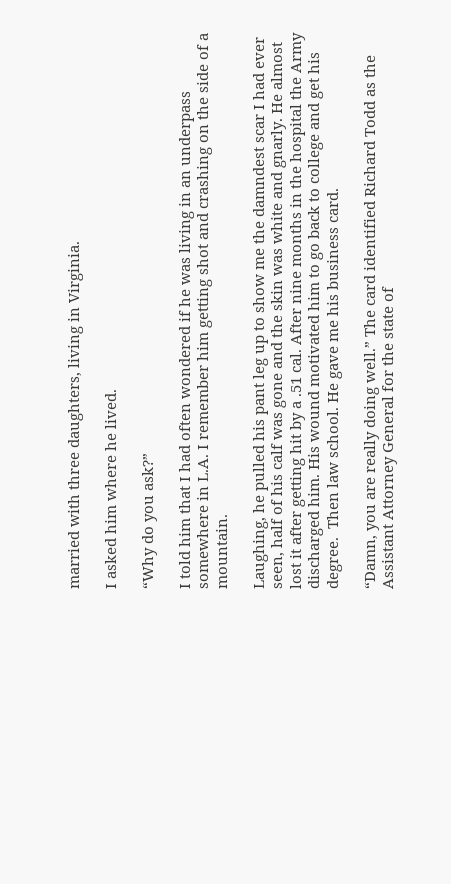married with three daughters, living in Virginia.

I asked him where he lived.

“Why do you ask?”

I told him that I had often wondered if he was living in an underpass somewhere in L.A. I remember him getting shot and crashing on the side of a mountain.

Laughing, he pulled his pant leg up to show me the damndest scar I had ever seen, half of his calf was gone and the skin was white and gnarly. He almost lost it after getting hit by a .51 cal. After nine months in the hospital the Army discharged him. His wound motivated him to go back to college and get his degree.  Then law school. He gave me his business card.

“Damn, you are really doing well.” The card identified Richard Todd as the Assistant Attorney General for the state of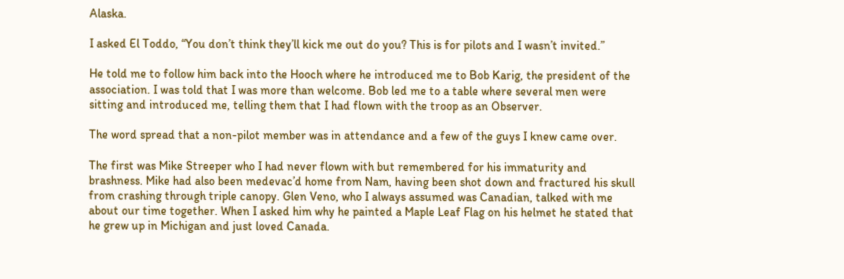Alaska.

I asked El Toddo, “You don’t think they’ll kick me out do you? This is for pilots and I wasn’t invited.”

He told me to follow him back into the Hooch where he introduced me to Bob Karig, the president of the association. I was told that I was more than welcome. Bob led me to a table where several men were sitting and introduced me, telling them that I had flown with the troop as an Observer.

The word spread that a non-pilot member was in attendance and a few of the guys I knew came over.

The first was Mike Streeper who I had never flown with but remembered for his immaturity and brashness. Mike had also been medevac’d home from Nam, having been shot down and fractured his skull from crashing through triple canopy. Glen Veno, who I always assumed was Canadian, talked with me about our time together. When I asked him why he painted a Maple Leaf Flag on his helmet he stated that he grew up in Michigan and just loved Canada.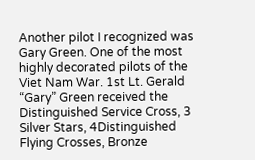Another pilot I recognized was Gary Green. One of the most highly decorated pilots of the Viet Nam War. 1st Lt. Gerald “Gary” Green received the Distinguished Service Cross, 3 Silver Stars, 4Distinguished Flying Crosses, Bronze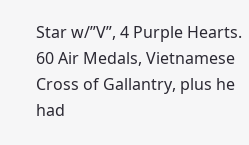Star w/”V”, 4 Purple Hearts. 60 Air Medals, Vietnamese Cross of Gallantry, plus he had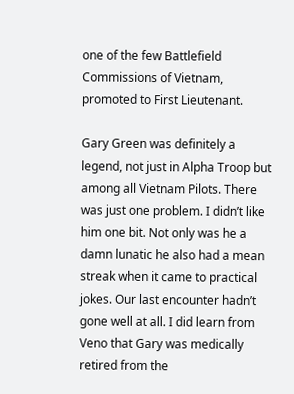one of the few Battlefield Commissions of Vietnam, promoted to First Lieutenant.

Gary Green was definitely a legend, not just in Alpha Troop but among all Vietnam Pilots. There was just one problem. I didn’t like him one bit. Not only was he a damn lunatic he also had a mean streak when it came to practical jokes. Our last encounter hadn’t gone well at all. I did learn from Veno that Gary was medically retired from the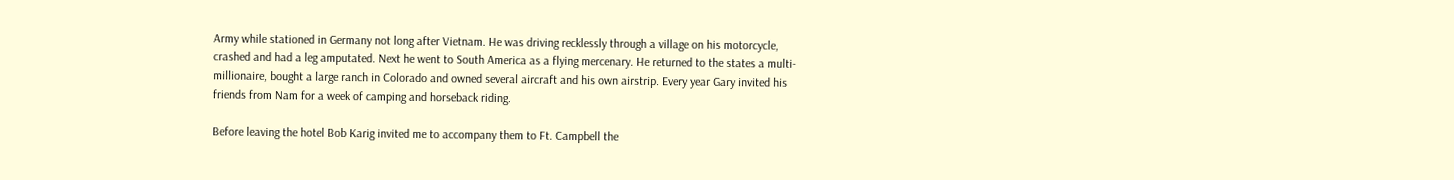Army while stationed in Germany not long after Vietnam. He was driving recklessly through a village on his motorcycle, crashed and had a leg amputated. Next he went to South America as a flying mercenary. He returned to the states a multi-millionaire, bought a large ranch in Colorado and owned several aircraft and his own airstrip. Every year Gary invited his friends from Nam for a week of camping and horseback riding.

Before leaving the hotel Bob Karig invited me to accompany them to Ft. Campbell the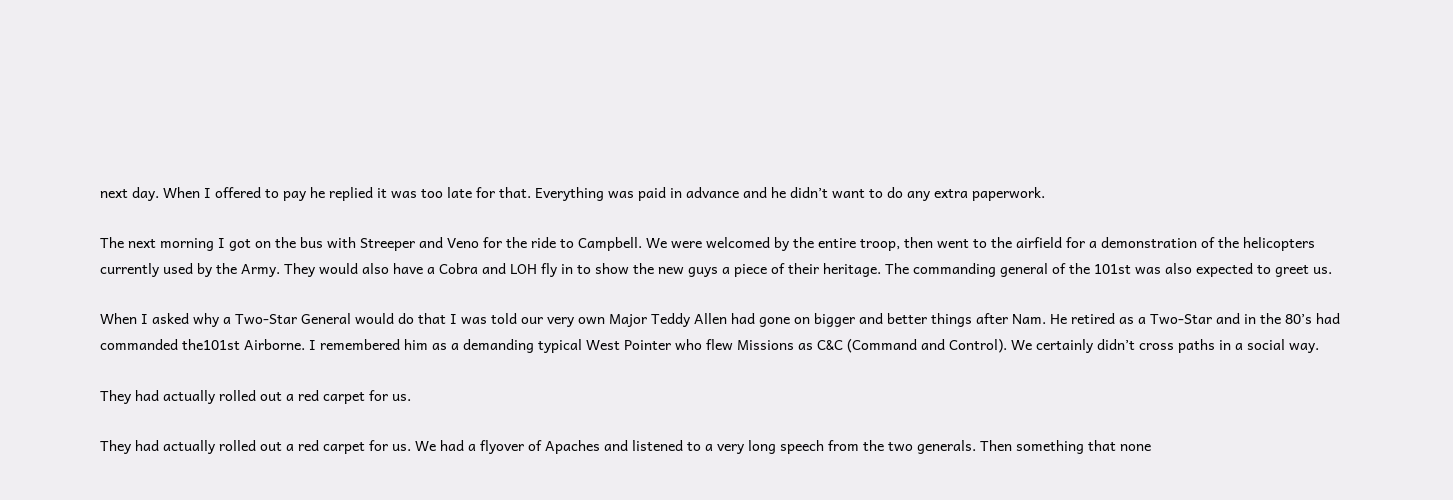next day. When I offered to pay he replied it was too late for that. Everything was paid in advance and he didn’t want to do any extra paperwork.

The next morning I got on the bus with Streeper and Veno for the ride to Campbell. We were welcomed by the entire troop, then went to the airfield for a demonstration of the helicopters currently used by the Army. They would also have a Cobra and LOH fly in to show the new guys a piece of their heritage. The commanding general of the 101st was also expected to greet us.

When I asked why a Two-Star General would do that I was told our very own Major Teddy Allen had gone on bigger and better things after Nam. He retired as a Two-Star and in the 80’s had commanded the101st Airborne. I remembered him as a demanding typical West Pointer who flew Missions as C&C (Command and Control). We certainly didn’t cross paths in a social way.

They had actually rolled out a red carpet for us.

They had actually rolled out a red carpet for us. We had a flyover of Apaches and listened to a very long speech from the two generals. Then something that none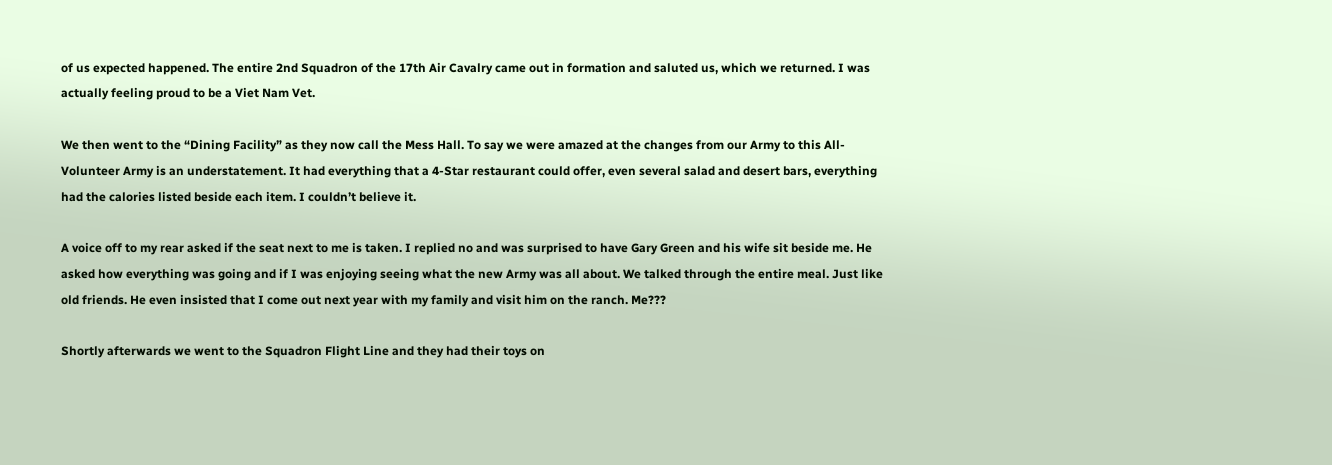of us expected happened. The entire 2nd Squadron of the 17th Air Cavalry came out in formation and saluted us, which we returned. I was actually feeling proud to be a Viet Nam Vet.

We then went to the “Dining Facility” as they now call the Mess Hall. To say we were amazed at the changes from our Army to this All-Volunteer Army is an understatement. It had everything that a 4-Star restaurant could offer, even several salad and desert bars, everything had the calories listed beside each item. I couldn’t believe it.

A voice off to my rear asked if the seat next to me is taken. I replied no and was surprised to have Gary Green and his wife sit beside me. He asked how everything was going and if I was enjoying seeing what the new Army was all about. We talked through the entire meal. Just like old friends. He even insisted that I come out next year with my family and visit him on the ranch. Me???

Shortly afterwards we went to the Squadron Flight Line and they had their toys on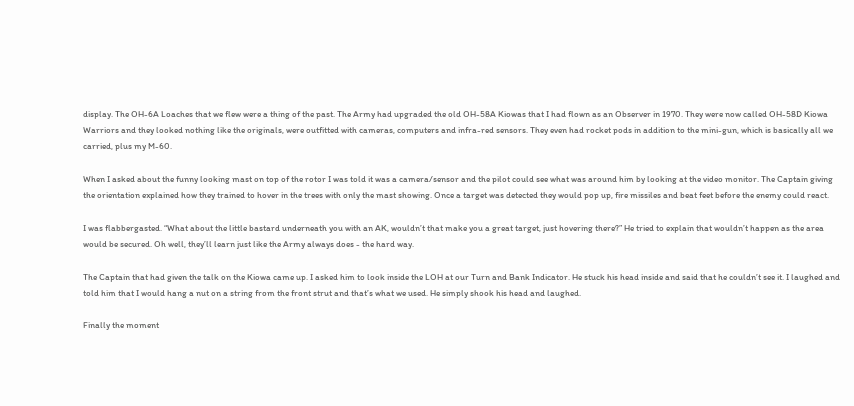display. The OH-6A Loaches that we flew were a thing of the past. The Army had upgraded the old OH-58A Kiowas that I had flown as an Observer in 1970. They were now called OH-58D Kiowa Warriors and they looked nothing like the originals, were outfitted with cameras, computers and infra-red sensors. They even had rocket pods in addition to the mini-gun, which is basically all we carried, plus my M-60.

When I asked about the funny looking mast on top of the rotor I was told it was a camera/sensor and the pilot could see what was around him by looking at the video monitor. The Captain giving the orientation explained how they trained to hover in the trees with only the mast showing. Once a target was detected they would pop up, fire missiles and beat feet before the enemy could react.

I was flabbergasted. “What about the little bastard underneath you with an AK, wouldn’t that make you a great target, just hovering there?” He tried to explain that wouldn’t happen as the area would be secured. Oh well, they’ll learn just like the Army always does - the hard way.

The Captain that had given the talk on the Kiowa came up. I asked him to look inside the LOH at our Turn and Bank Indicator. He stuck his head inside and said that he couldn’t see it. I laughed and told him that I would hang a nut on a string from the front strut and that’s what we used. He simply shook his head and laughed.

Finally the moment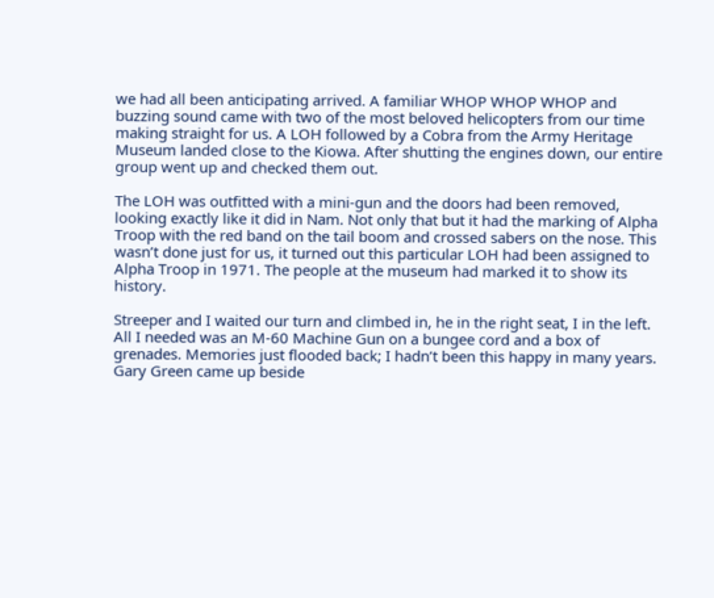we had all been anticipating arrived. A familiar WHOP WHOP WHOP and buzzing sound came with two of the most beloved helicopters from our time making straight for us. A LOH followed by a Cobra from the Army Heritage Museum landed close to the Kiowa. After shutting the engines down, our entire group went up and checked them out.

The LOH was outfitted with a mini-gun and the doors had been removed, looking exactly like it did in Nam. Not only that but it had the marking of Alpha Troop with the red band on the tail boom and crossed sabers on the nose. This wasn’t done just for us, it turned out this particular LOH had been assigned to Alpha Troop in 1971. The people at the museum had marked it to show its history.

Streeper and I waited our turn and climbed in, he in the right seat, I in the left. All I needed was an M-60 Machine Gun on a bungee cord and a box of grenades. Memories just flooded back; I hadn’t been this happy in many years. Gary Green came up beside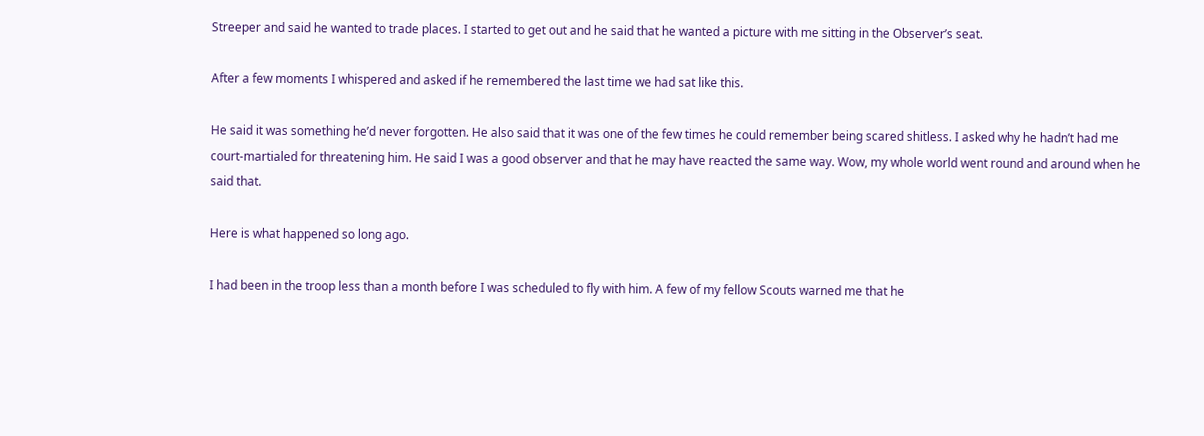Streeper and said he wanted to trade places. I started to get out and he said that he wanted a picture with me sitting in the Observer’s seat.

After a few moments I whispered and asked if he remembered the last time we had sat like this.

He said it was something he’d never forgotten. He also said that it was one of the few times he could remember being scared shitless. I asked why he hadn’t had me court-martialed for threatening him. He said I was a good observer and that he may have reacted the same way. Wow, my whole world went round and around when he said that.

Here is what happened so long ago.

I had been in the troop less than a month before I was scheduled to fly with him. A few of my fellow Scouts warned me that he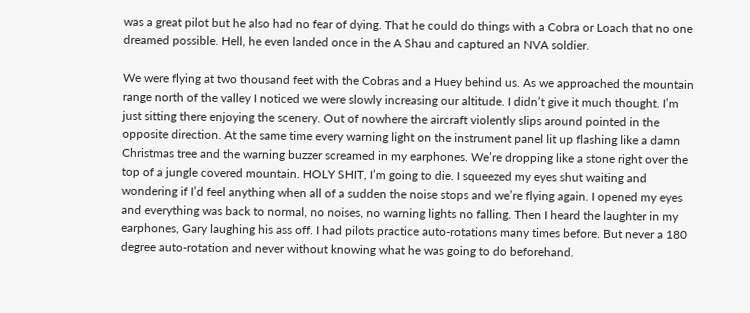was a great pilot but he also had no fear of dying. That he could do things with a Cobra or Loach that no one dreamed possible. Hell, he even landed once in the A Shau and captured an NVA soldier.

We were flying at two thousand feet with the Cobras and a Huey behind us. As we approached the mountain range north of the valley I noticed we were slowly increasing our altitude. I didn’t give it much thought. I’m just sitting there enjoying the scenery. Out of nowhere the aircraft violently slips around pointed in the opposite direction. At the same time every warning light on the instrument panel lit up flashing like a damn Christmas tree and the warning buzzer screamed in my earphones. We’re dropping like a stone right over the top of a jungle covered mountain. HOLY SHIT, I’m going to die. I squeezed my eyes shut waiting and wondering if I’d feel anything when all of a sudden the noise stops and we’re flying again. I opened my eyes and everything was back to normal, no noises, no warning lights no falling. Then I heard the laughter in my earphones, Gary laughing his ass off. I had pilots practice auto-rotations many times before. But never a 180 degree auto-rotation and never without knowing what he was going to do beforehand.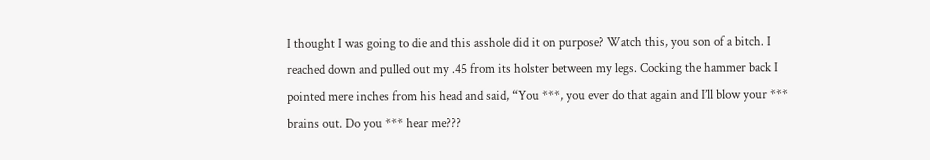I thought I was going to die and this asshole did it on purpose? Watch this, you son of a bitch. I reached down and pulled out my .45 from its holster between my legs. Cocking the hammer back I pointed mere inches from his head and said, “You ***, you ever do that again and I’ll blow your *** brains out. Do you *** hear me???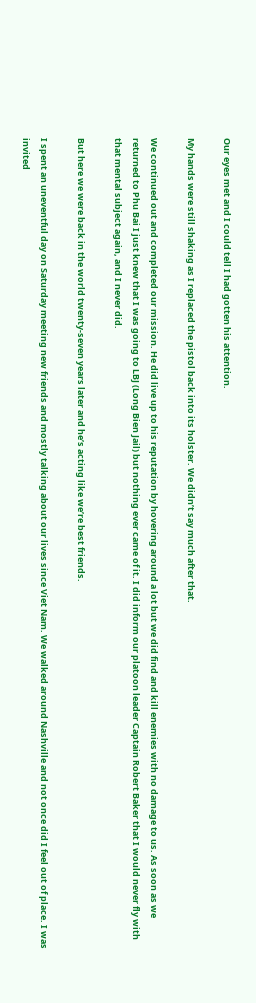Our eyes met and I could tell I had gotten his attention.

My hands were still shaking as I replaced the pistol back into its holster. We didn’t say much after that.

We continued out and completed our mission. He did live up to his reputation by hovering around a lot but we did find and kill enemies with no damage to us. As soon as we returned to Phu Bai I just knew that I was going to LBJ (Long Bien Jail) but nothing ever came of it. I did inform our platoon leader Captain Robert Baker that I would never fly with that mental subject again, and I never did.

But here we were back in the world twenty-seven years later and he’s acting like we’re best friends.

I spent an uneventful day on Saturday meeting new friends and mostly talking about our lives since Viet Nam. We walked around Nashville and not once did I feel out of place. I was invited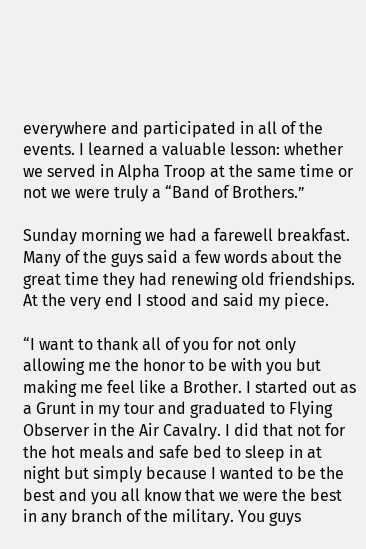everywhere and participated in all of the events. I learned a valuable lesson: whether we served in Alpha Troop at the same time or not we were truly a “Band of Brothers.”

Sunday morning we had a farewell breakfast. Many of the guys said a few words about the great time they had renewing old friendships. At the very end I stood and said my piece.

“I want to thank all of you for not only allowing me the honor to be with you but making me feel like a Brother. I started out as a Grunt in my tour and graduated to Flying Observer in the Air Cavalry. I did that not for the hot meals and safe bed to sleep in at night but simply because I wanted to be the best and you all know that we were the best in any branch of the military. You guys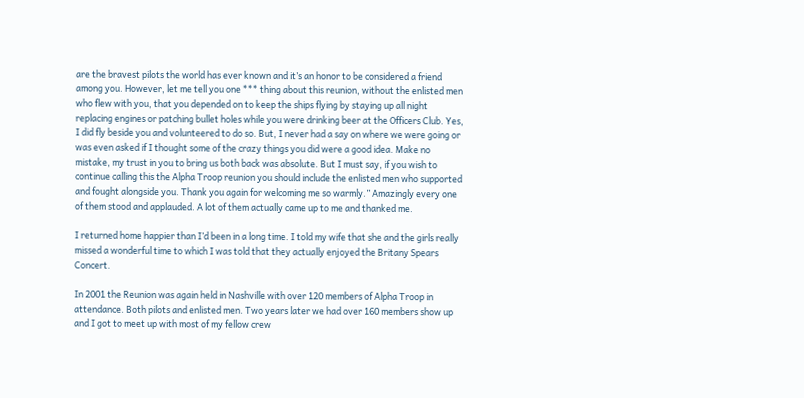are the bravest pilots the world has ever known and it’s an honor to be considered a friend among you. However, let me tell you one *** thing about this reunion, without the enlisted men who flew with you, that you depended on to keep the ships flying by staying up all night replacing engines or patching bullet holes while you were drinking beer at the Officers Club. Yes, I did fly beside you and volunteered to do so. But, I never had a say on where we were going or was even asked if I thought some of the crazy things you did were a good idea. Make no mistake, my trust in you to bring us both back was absolute. But I must say, if you wish to continue calling this the Alpha Troop reunion you should include the enlisted men who supported and fought alongside you. Thank you again for welcoming me so warmly.” Amazingly every one of them stood and applauded. A lot of them actually came up to me and thanked me.

I returned home happier than I’d been in a long time. I told my wife that she and the girls really missed a wonderful time to which I was told that they actually enjoyed the Britany Spears Concert.

In 2001 the Reunion was again held in Nashville with over 120 members of Alpha Troop in attendance. Both pilots and enlisted men. Two years later we had over 160 members show up and I got to meet up with most of my fellow crew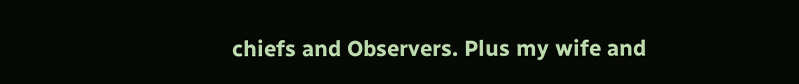chiefs and Observers. Plus my wife and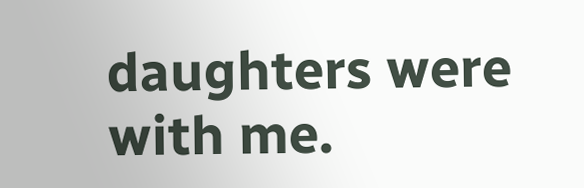daughters were with me.